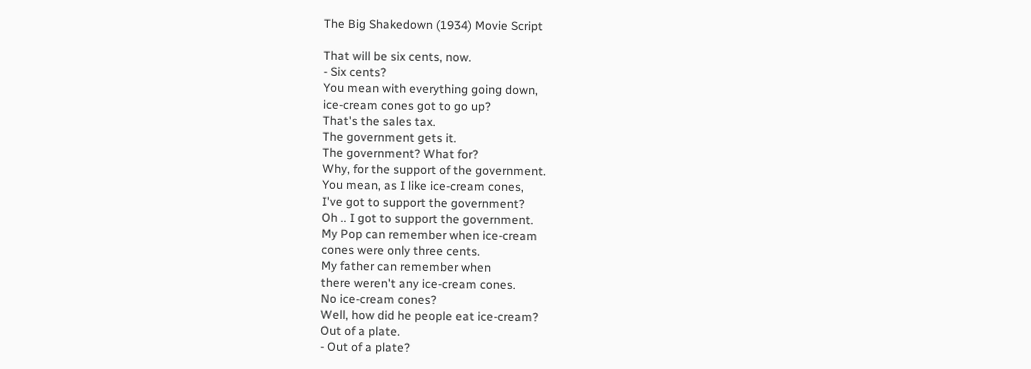The Big Shakedown (1934) Movie Script

That will be six cents, now.
- Six cents?
You mean with everything going down,
ice-cream cones got to go up?
That's the sales tax.
The government gets it.
The government? What for?
Why, for the support of the government.
You mean, as I like ice-cream cones,
I've got to support the government?
Oh .. I got to support the government.
My Pop can remember when ice-cream
cones were only three cents.
My father can remember when
there weren't any ice-cream cones.
No ice-cream cones?
Well, how did he people eat ice-cream?
Out of a plate.
- Out of a plate?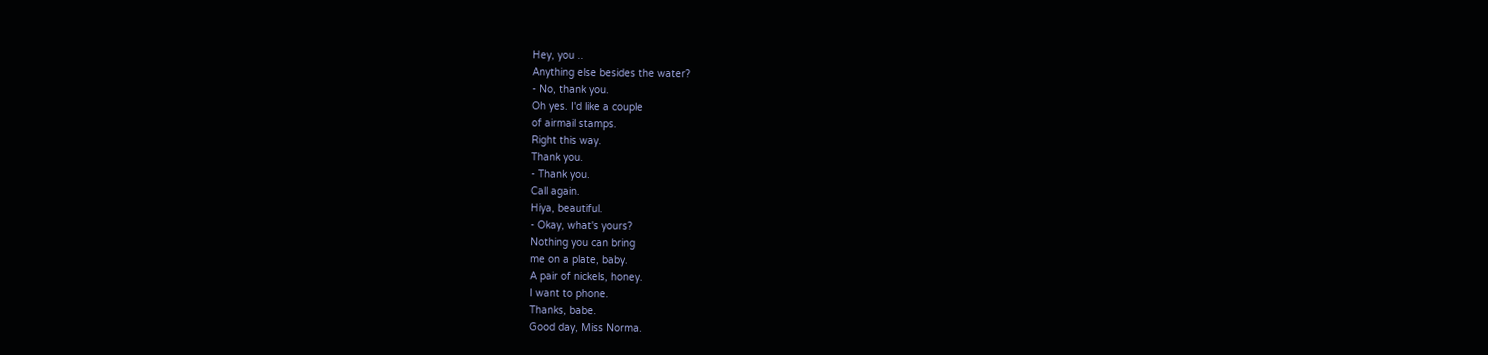Hey, you ..
Anything else besides the water?
- No, thank you.
Oh yes. I'd like a couple
of airmail stamps.
Right this way.
Thank you.
- Thank you.
Call again.
Hiya, beautiful.
- Okay, what's yours?
Nothing you can bring
me on a plate, baby.
A pair of nickels, honey.
I want to phone.
Thanks, babe.
Good day, Miss Norma.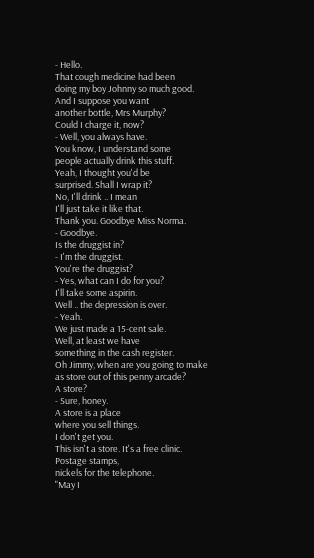- Hello.
That cough medicine had been
doing my boy Johnny so much good.
And I suppose you want
another bottle, Mrs Murphy?
Could I charge it, now?
- Well, you always have.
You know, I understand some
people actually drink this stuff.
Yeah, I thought you'd be
surprised. Shall I wrap it?
No, I'll drink .. I mean
I'll just take it like that.
Thank you. Goodbye Miss Norma.
- Goodbye.
Is the druggist in?
- I'm the druggist.
You're the druggist?
- Yes, what can I do for you?
I'll take some aspirin.
Well .. the depression is over.
- Yeah.
We just made a 15-cent sale.
Well, at least we have
something in the cash register.
Oh Jimmy, when are you going to make
as store out of this penny arcade?
A store?
- Sure, honey.
A store is a place
where you sell things.
I don't get you.
This isn't a store. It's a free clinic.
Postage stamps,
nickels for the telephone.
"May I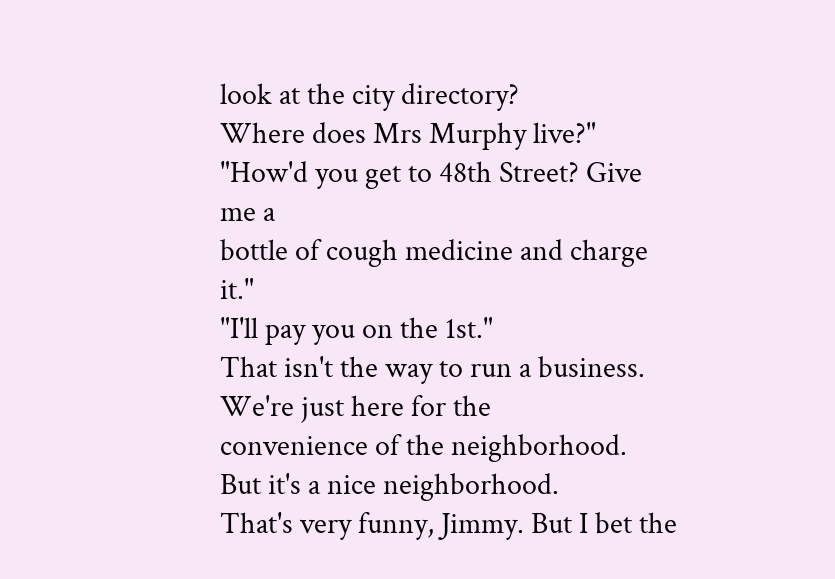look at the city directory?
Where does Mrs Murphy live?"
"How'd you get to 48th Street? Give me a
bottle of cough medicine and charge it."
"I'll pay you on the 1st."
That isn't the way to run a business.
We're just here for the
convenience of the neighborhood.
But it's a nice neighborhood.
That's very funny, Jimmy. But I bet the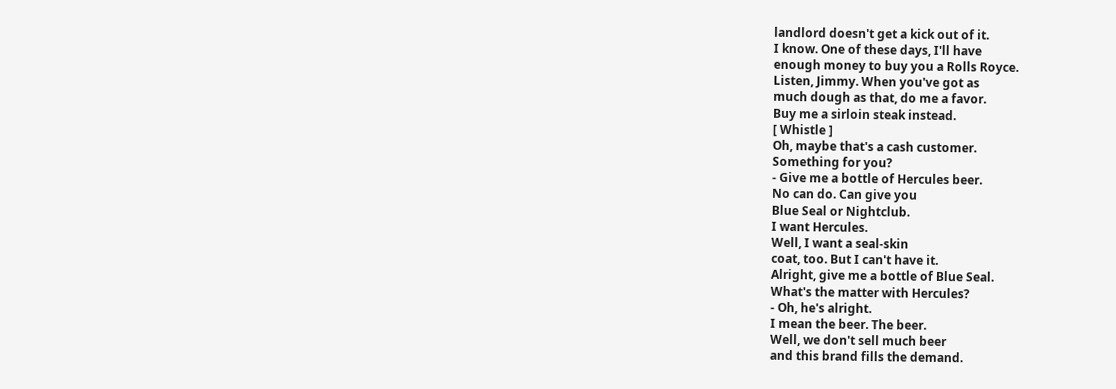landlord doesn't get a kick out of it.
I know. One of these days, I'll have
enough money to buy you a Rolls Royce.
Listen, Jimmy. When you've got as
much dough as that, do me a favor.
Buy me a sirloin steak instead.
[ Whistle ]
Oh, maybe that's a cash customer.
Something for you?
- Give me a bottle of Hercules beer.
No can do. Can give you
Blue Seal or Nightclub.
I want Hercules.
Well, I want a seal-skin
coat, too. But I can't have it.
Alright, give me a bottle of Blue Seal.
What's the matter with Hercules?
- Oh, he's alright.
I mean the beer. The beer.
Well, we don't sell much beer
and this brand fills the demand.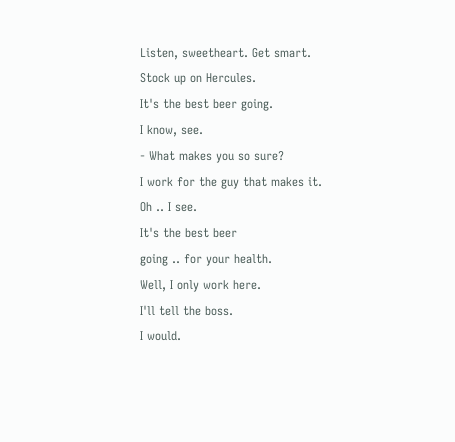Listen, sweetheart. Get smart.
Stock up on Hercules.
It's the best beer going.
I know, see.
- What makes you so sure?
I work for the guy that makes it.
Oh .. I see.
It's the best beer
going .. for your health.
Well, I only work here.
I'll tell the boss.
I would.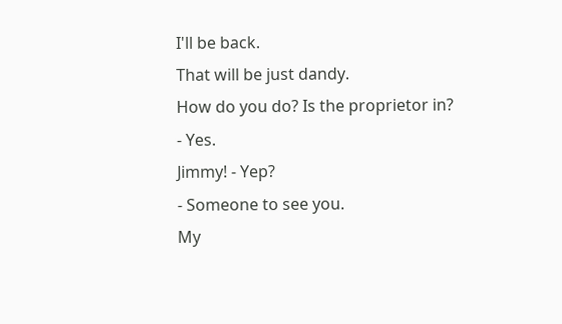I'll be back.
That will be just dandy.
How do you do? Is the proprietor in?
- Yes.
Jimmy! - Yep?
- Someone to see you.
My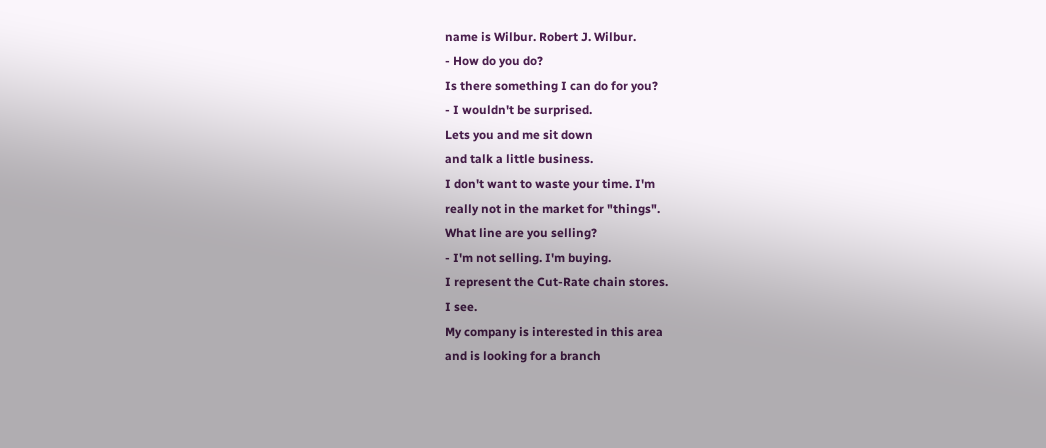name is Wilbur. Robert J. Wilbur.
- How do you do?
Is there something I can do for you?
- I wouldn't be surprised.
Lets you and me sit down
and talk a little business.
I don't want to waste your time. I'm
really not in the market for "things".
What line are you selling?
- I'm not selling. I'm buying.
I represent the Cut-Rate chain stores.
I see.
My company is interested in this area
and is looking for a branch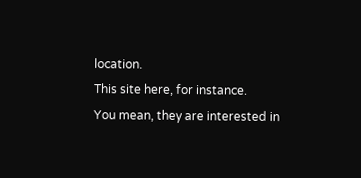location.
This site here, for instance.
You mean, they are interested in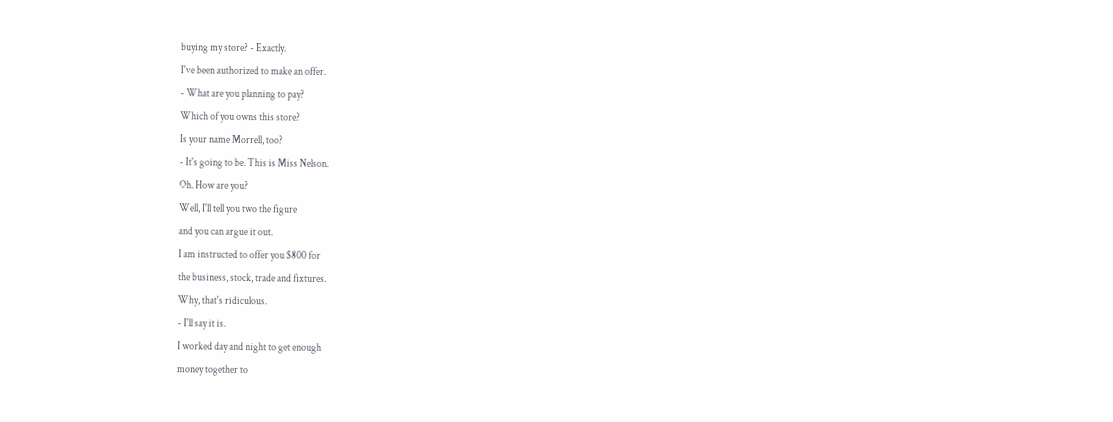buying my store? - Exactly.
I've been authorized to make an offer.
- What are you planning to pay?
Which of you owns this store?
Is your name Morrell, too?
- It's going to be. This is Miss Nelson.
Oh. How are you?
Well, I'll tell you two the figure
and you can argue it out.
I am instructed to offer you $800 for
the business, stock, trade and fixtures.
Why, that's ridiculous.
- I'll say it is.
I worked day and night to get enough
money together to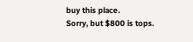buy this place.
Sorry, but $800 is tops.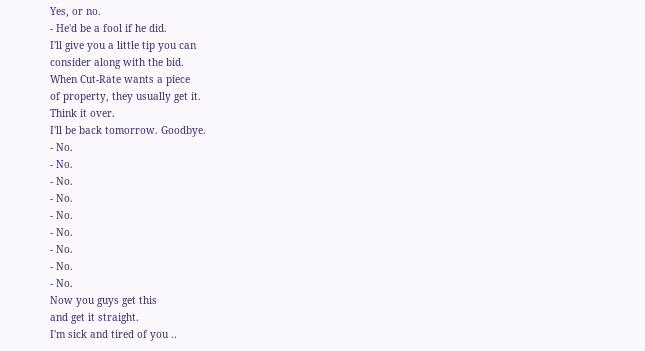Yes, or no.
- He'd be a fool if he did.
I'll give you a little tip you can
consider along with the bid.
When Cut-Rate wants a piece
of property, they usually get it.
Think it over.
I'll be back tomorrow. Goodbye.
- No.
- No.
- No.
- No.
- No.
- No.
- No.
- No.
- No.
Now you guys get this
and get it straight.
I'm sick and tired of you ..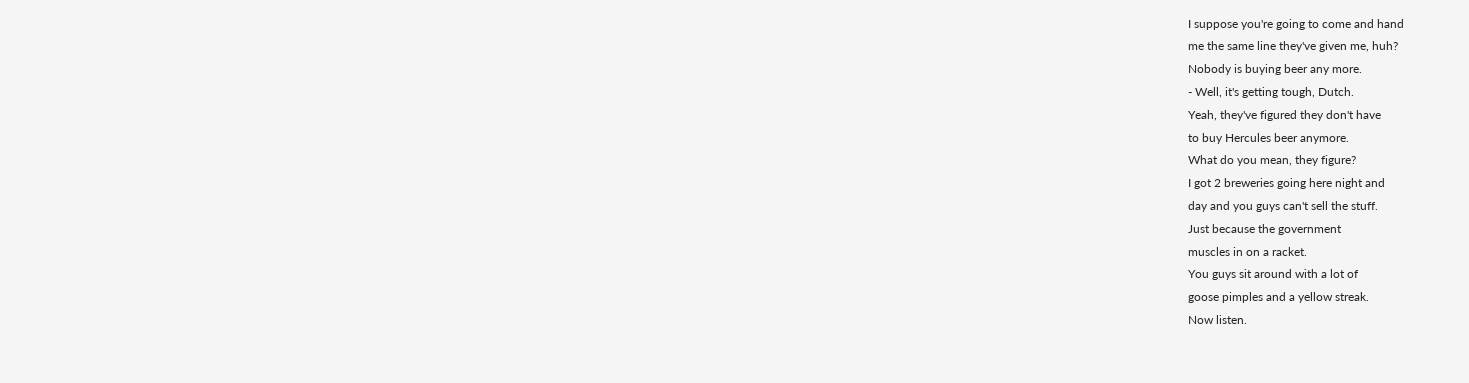I suppose you're going to come and hand
me the same line they've given me, huh?
Nobody is buying beer any more.
- Well, it's getting tough, Dutch.
Yeah, they've figured they don't have
to buy Hercules beer anymore.
What do you mean, they figure?
I got 2 breweries going here night and
day and you guys can't sell the stuff.
Just because the government
muscles in on a racket.
You guys sit around with a lot of
goose pimples and a yellow streak.
Now listen.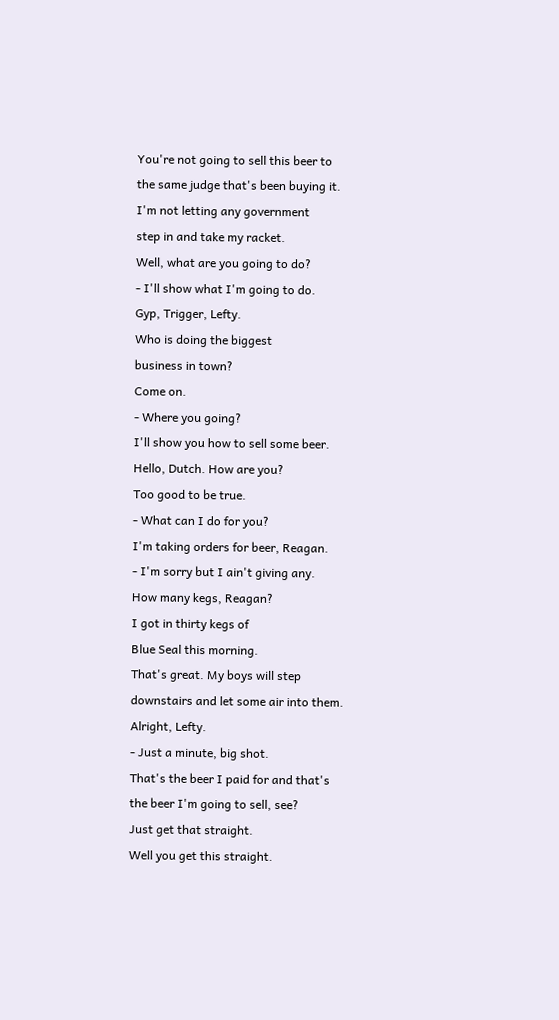You're not going to sell this beer to
the same judge that's been buying it.
I'm not letting any government
step in and take my racket.
Well, what are you going to do?
- I'll show what I'm going to do.
Gyp, Trigger, Lefty.
Who is doing the biggest
business in town?
Come on.
- Where you going?
I'll show you how to sell some beer.
Hello, Dutch. How are you?
Too good to be true.
- What can I do for you?
I'm taking orders for beer, Reagan.
- I'm sorry but I ain't giving any.
How many kegs, Reagan?
I got in thirty kegs of
Blue Seal this morning.
That's great. My boys will step
downstairs and let some air into them.
Alright, Lefty.
- Just a minute, big shot.
That's the beer I paid for and that's
the beer I'm going to sell, see?
Just get that straight.
Well you get this straight.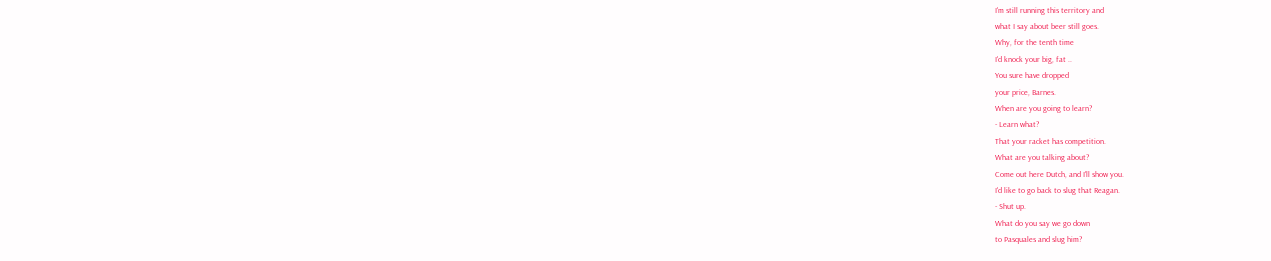I'm still running this territory and
what I say about beer still goes.
Why, for the tenth time
I'd knock your big, fat ..
You sure have dropped
your price, Barnes.
When are you going to learn?
- Learn what?
That your racket has competition.
What are you talking about?
Come out here Dutch, and I'll show you.
I'd like to go back to slug that Reagan.
- Shut up.
What do you say we go down
to Pasquales and slug him?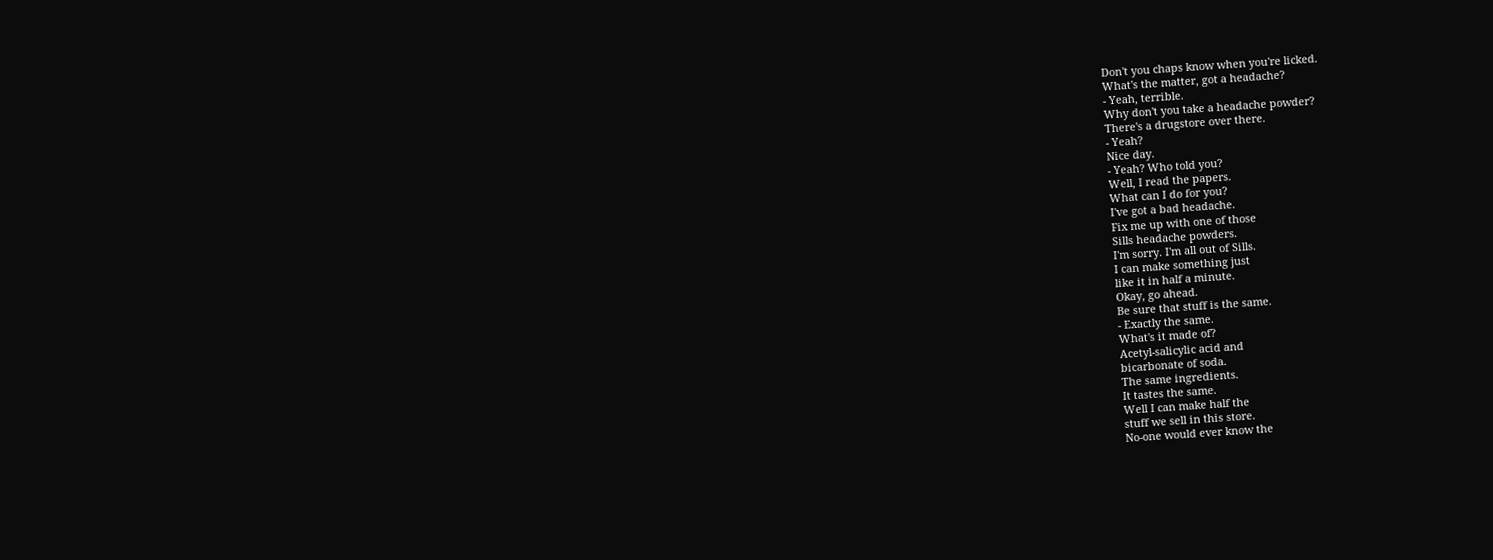Don't you chaps know when you're licked.
What's the matter, got a headache?
- Yeah, terrible.
Why don't you take a headache powder?
There's a drugstore over there.
- Yeah?
Nice day.
- Yeah? Who told you?
Well, I read the papers.
What can I do for you?
I've got a bad headache.
Fix me up with one of those
Sills headache powders.
I'm sorry. I'm all out of Sills.
I can make something just
like it in half a minute.
Okay, go ahead.
Be sure that stuff is the same.
- Exactly the same.
What's it made of?
Acetyl-salicylic acid and
bicarbonate of soda.
The same ingredients.
It tastes the same.
Well I can make half the
stuff we sell in this store.
No-one would ever know the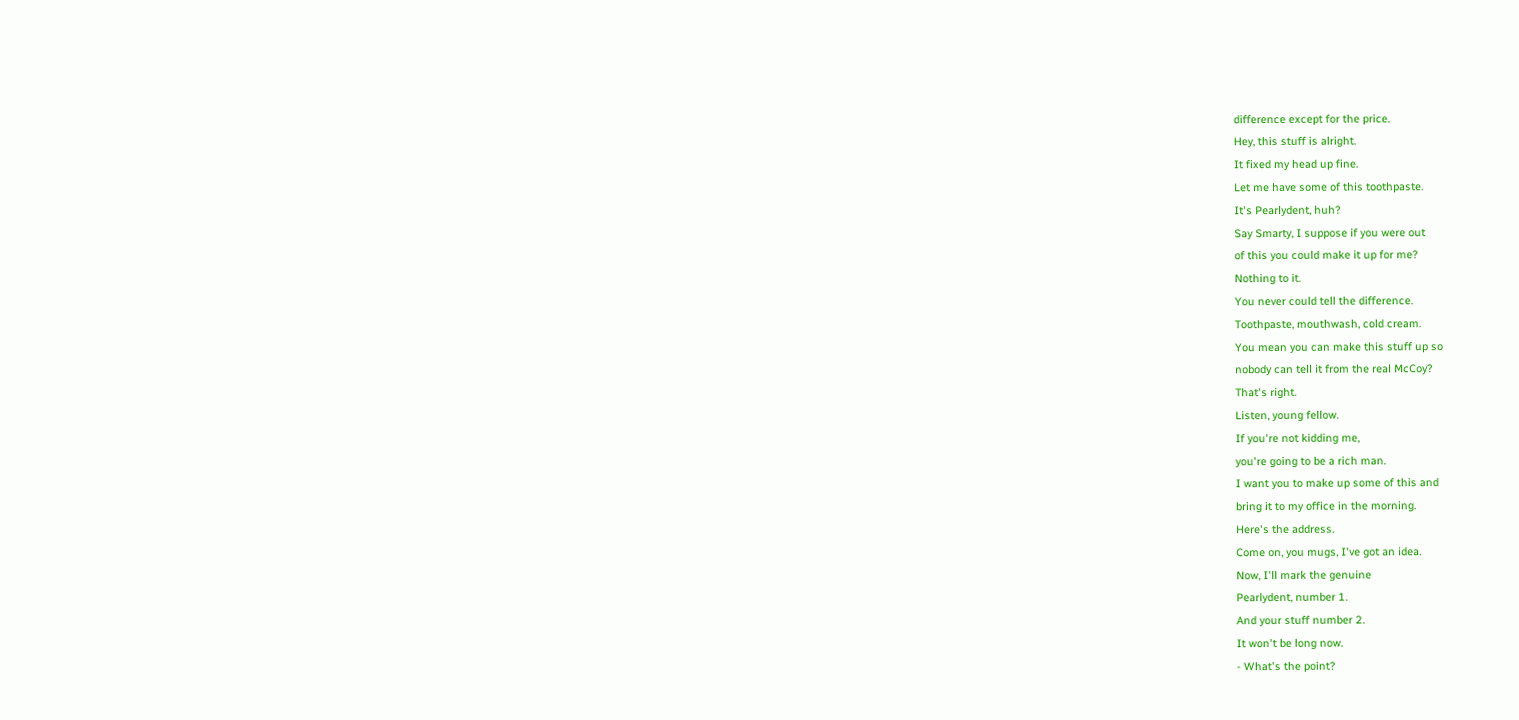difference except for the price.
Hey, this stuff is alright.
It fixed my head up fine.
Let me have some of this toothpaste.
It's Pearlydent, huh?
Say Smarty, I suppose if you were out
of this you could make it up for me?
Nothing to it.
You never could tell the difference.
Toothpaste, mouthwash, cold cream.
You mean you can make this stuff up so
nobody can tell it from the real McCoy?
That's right.
Listen, young fellow.
If you're not kidding me,
you're going to be a rich man.
I want you to make up some of this and
bring it to my office in the morning.
Here's the address.
Come on, you mugs, I've got an idea.
Now, I'll mark the genuine
Pearlydent, number 1.
And your stuff number 2.
It won't be long now.
- What's the point?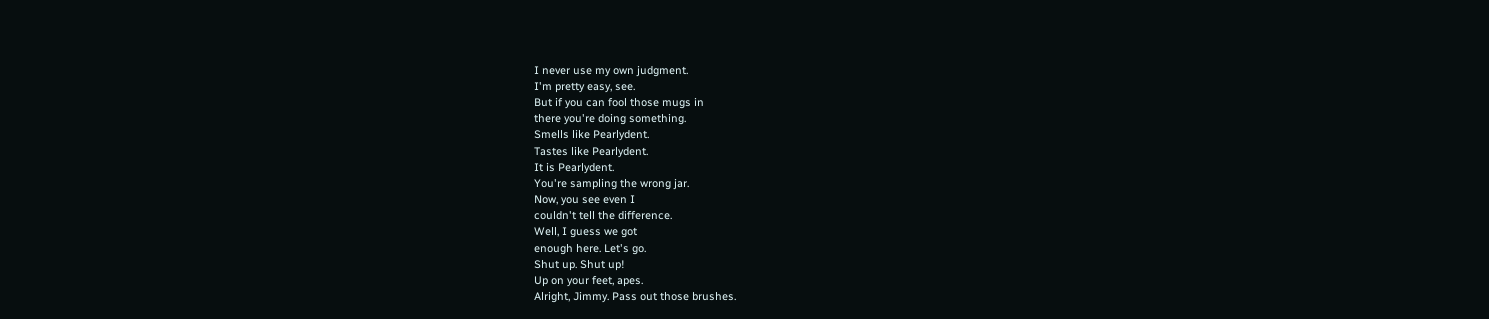I never use my own judgment.
I'm pretty easy, see.
But if you can fool those mugs in
there you're doing something.
Smells like Pearlydent.
Tastes like Pearlydent.
It is Pearlydent.
You're sampling the wrong jar.
Now, you see even I
couldn't tell the difference.
Well, I guess we got
enough here. Let's go.
Shut up. Shut up!
Up on your feet, apes.
Alright, Jimmy. Pass out those brushes.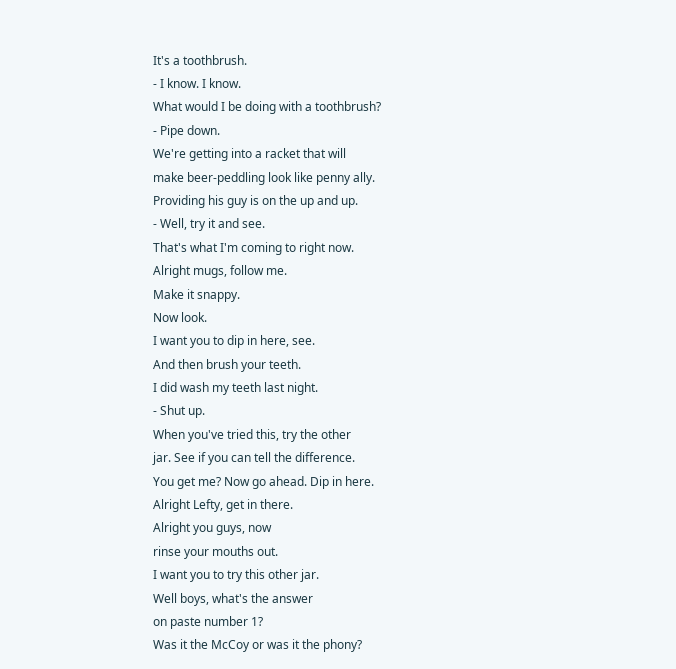It's a toothbrush.
- I know. I know.
What would I be doing with a toothbrush?
- Pipe down.
We're getting into a racket that will
make beer-peddling look like penny ally.
Providing his guy is on the up and up.
- Well, try it and see.
That's what I'm coming to right now.
Alright mugs, follow me.
Make it snappy.
Now look.
I want you to dip in here, see.
And then brush your teeth.
I did wash my teeth last night.
- Shut up.
When you've tried this, try the other
jar. See if you can tell the difference.
You get me? Now go ahead. Dip in here.
Alright Lefty, get in there.
Alright you guys, now
rinse your mouths out.
I want you to try this other jar.
Well boys, what's the answer
on paste number 1?
Was it the McCoy or was it the phony?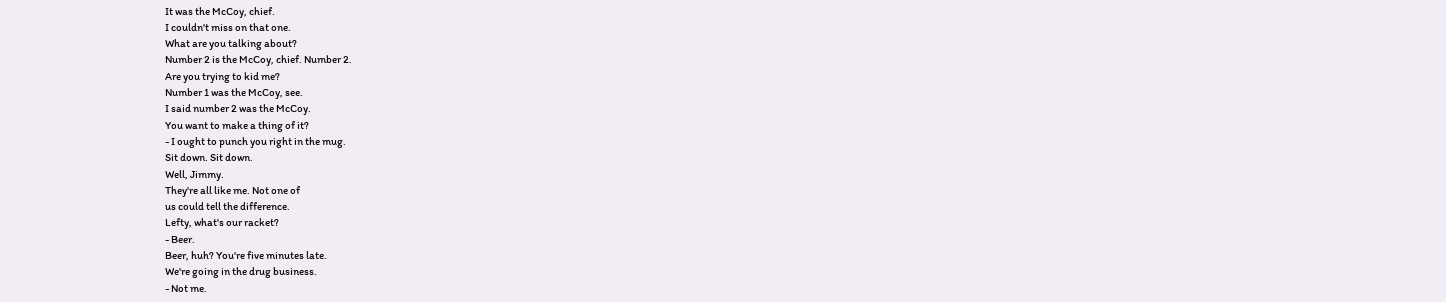It was the McCoy, chief.
I couldn't miss on that one.
What are you talking about?
Number 2 is the McCoy, chief. Number 2.
Are you trying to kid me?
Number 1 was the McCoy, see.
I said number 2 was the McCoy.
You want to make a thing of it?
- I ought to punch you right in the mug.
Sit down. Sit down.
Well, Jimmy.
They're all like me. Not one of
us could tell the difference.
Lefty, what's our racket?
- Beer.
Beer, huh? You're five minutes late.
We're going in the drug business.
- Not me.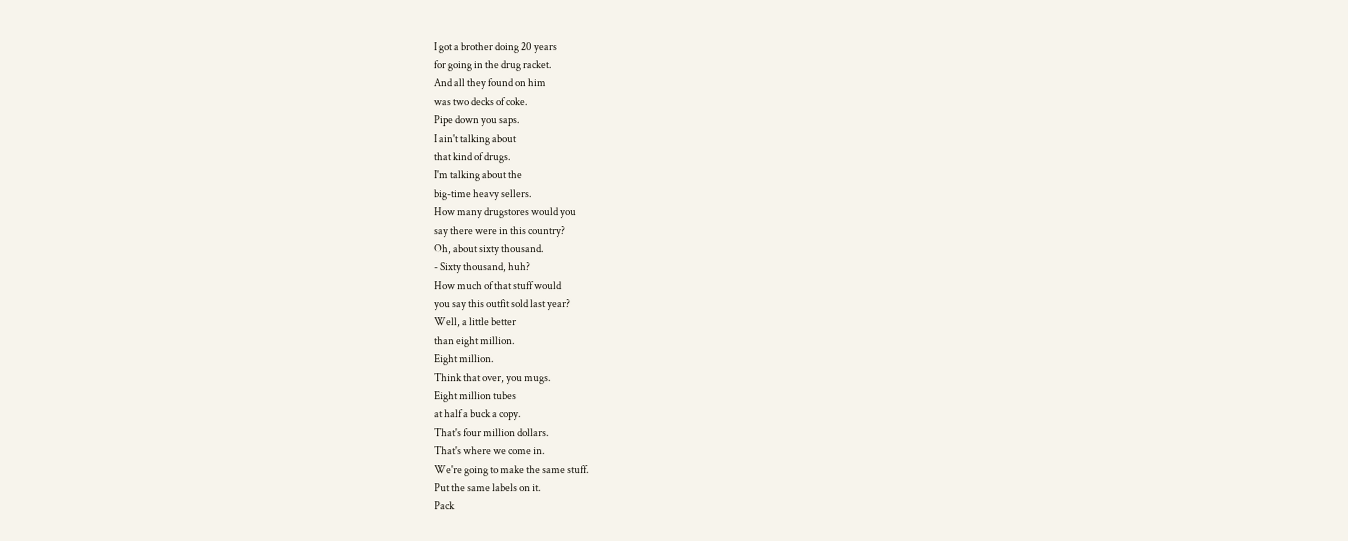I got a brother doing 20 years
for going in the drug racket.
And all they found on him
was two decks of coke.
Pipe down you saps.
I ain't talking about
that kind of drugs.
I'm talking about the
big-time heavy sellers.
How many drugstores would you
say there were in this country?
Oh, about sixty thousand.
- Sixty thousand, huh?
How much of that stuff would
you say this outfit sold last year?
Well, a little better
than eight million.
Eight million.
Think that over, you mugs.
Eight million tubes
at half a buck a copy.
That's four million dollars.
That's where we come in.
We're going to make the same stuff.
Put the same labels on it.
Pack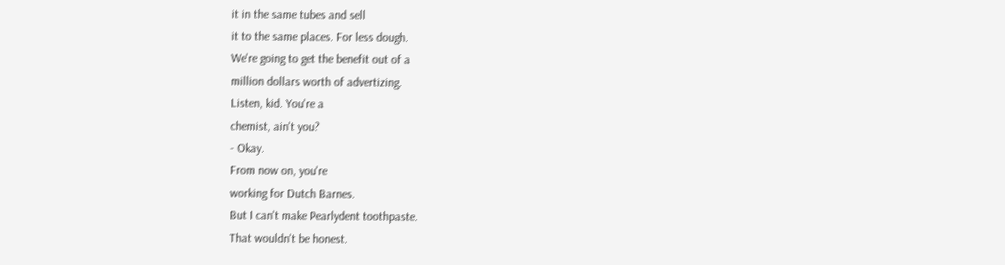it in the same tubes and sell
it to the same places. For less dough.
We're going to get the benefit out of a
million dollars worth of advertizing.
Listen, kid. You're a
chemist, ain't you?
- Okay.
From now on, you're
working for Dutch Barnes.
But I can't make Pearlydent toothpaste.
That wouldn't be honest.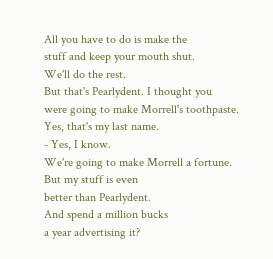All you have to do is make the
stuff and keep your mouth shut.
We'll do the rest.
But that's Pearlydent. I thought you
were going to make Morrell's toothpaste.
Yes, that's my last name.
- Yes, I know.
We're going to make Morrell a fortune.
But my stuff is even
better than Pearlydent.
And spend a million bucks
a year advertising it?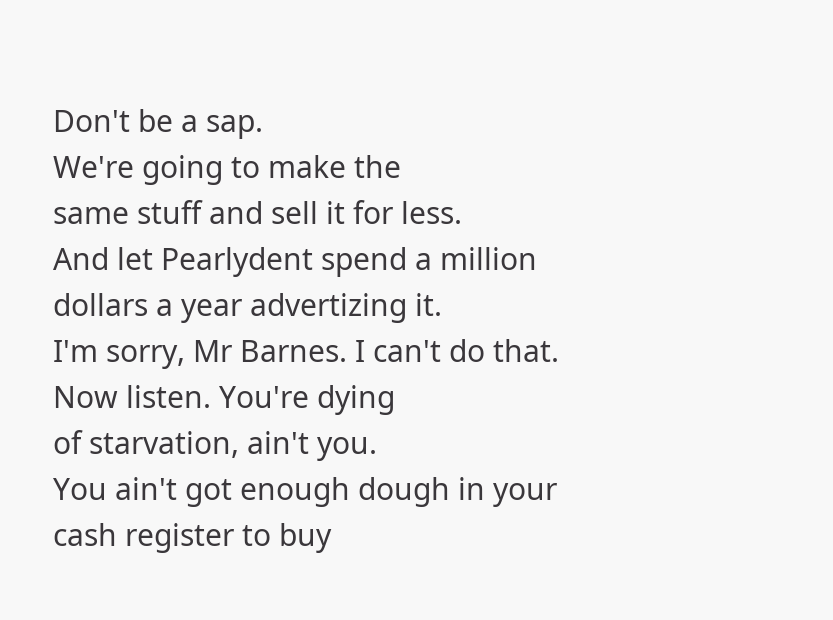Don't be a sap.
We're going to make the
same stuff and sell it for less.
And let Pearlydent spend a million
dollars a year advertizing it.
I'm sorry, Mr Barnes. I can't do that.
Now listen. You're dying
of starvation, ain't you.
You ain't got enough dough in your
cash register to buy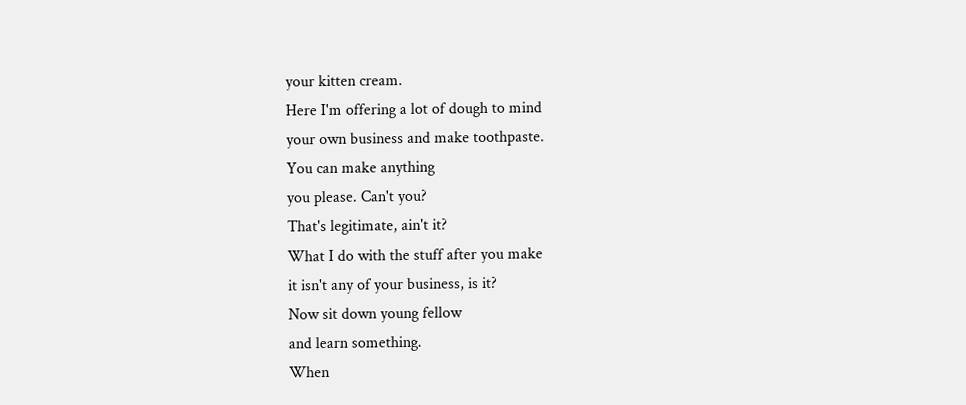your kitten cream.
Here I'm offering a lot of dough to mind
your own business and make toothpaste.
You can make anything
you please. Can't you?
That's legitimate, ain't it?
What I do with the stuff after you make
it isn't any of your business, is it?
Now sit down young fellow
and learn something.
When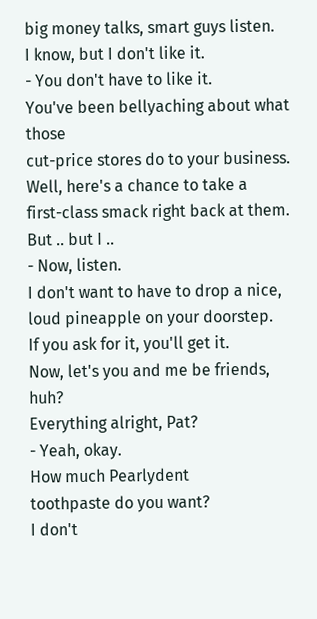big money talks, smart guys listen.
I know, but I don't like it.
- You don't have to like it.
You've been bellyaching about what those
cut-price stores do to your business.
Well, here's a chance to take a
first-class smack right back at them.
But .. but I ..
- Now, listen.
I don't want to have to drop a nice,
loud pineapple on your doorstep.
If you ask for it, you'll get it.
Now, let's you and me be friends, huh?
Everything alright, Pat?
- Yeah, okay.
How much Pearlydent
toothpaste do you want?
I don't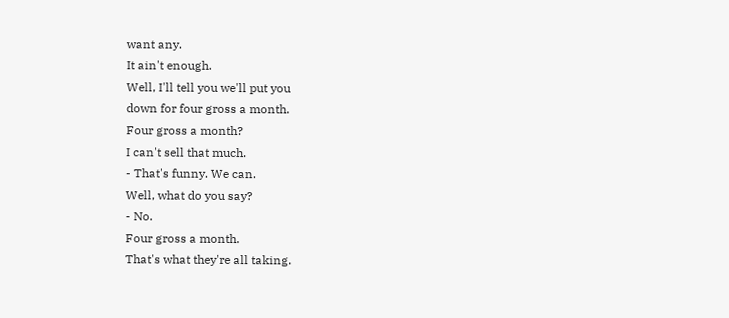want any.
It ain't enough.
Well, I'll tell you we'll put you
down for four gross a month.
Four gross a month?
I can't sell that much.
- That's funny. We can.
Well, what do you say?
- No.
Four gross a month.
That's what they're all taking.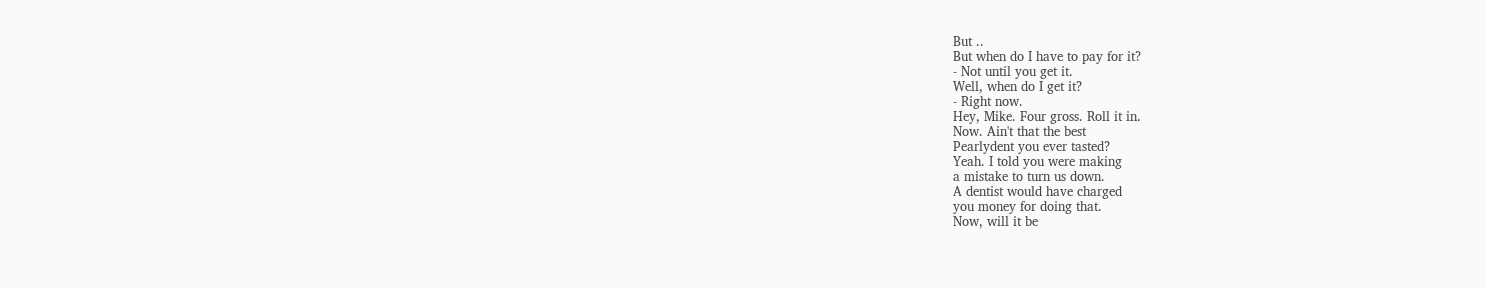But ..
But when do I have to pay for it?
- Not until you get it.
Well, when do I get it?
- Right now.
Hey, Mike. Four gross. Roll it in.
Now. Ain't that the best
Pearlydent you ever tasted?
Yeah. I told you were making
a mistake to turn us down.
A dentist would have charged
you money for doing that.
Now, will it be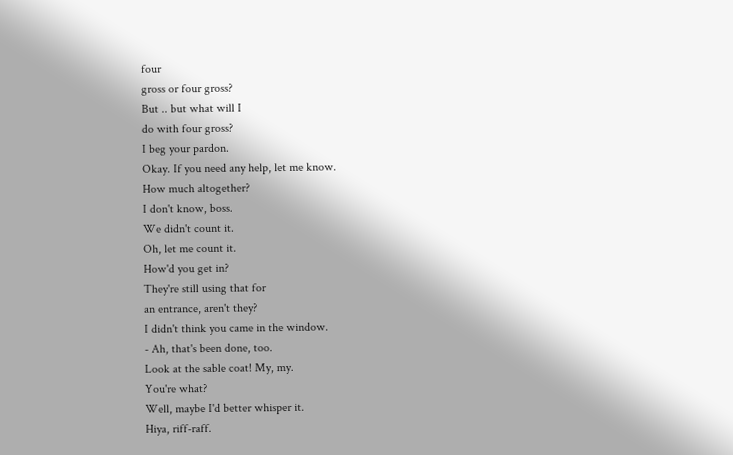four
gross or four gross?
But .. but what will I
do with four gross?
I beg your pardon.
Okay. If you need any help, let me know.
How much altogether?
I don't know, boss.
We didn't count it.
Oh, let me count it.
How'd you get in?
They're still using that for
an entrance, aren't they?
I didn't think you came in the window.
- Ah, that's been done, too.
Look at the sable coat! My, my.
You're what?
Well, maybe I'd better whisper it.
Hiya, riff-raff.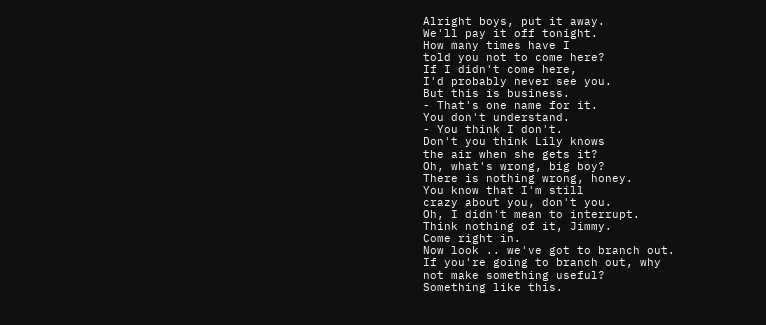Alright boys, put it away.
We'll pay it off tonight.
How many times have I
told you not to come here?
If I didn't come here,
I'd probably never see you.
But this is business.
- That's one name for it.
You don't understand.
- You think I don't.
Don't you think Lily knows
the air when she gets it?
Oh, what's wrong, big boy?
There is nothing wrong, honey.
You know that I'm still
crazy about you, don't you.
Oh, I didn't mean to interrupt.
Think nothing of it, Jimmy.
Come right in.
Now look .. we've got to branch out.
If you're going to branch out, why
not make something useful?
Something like this.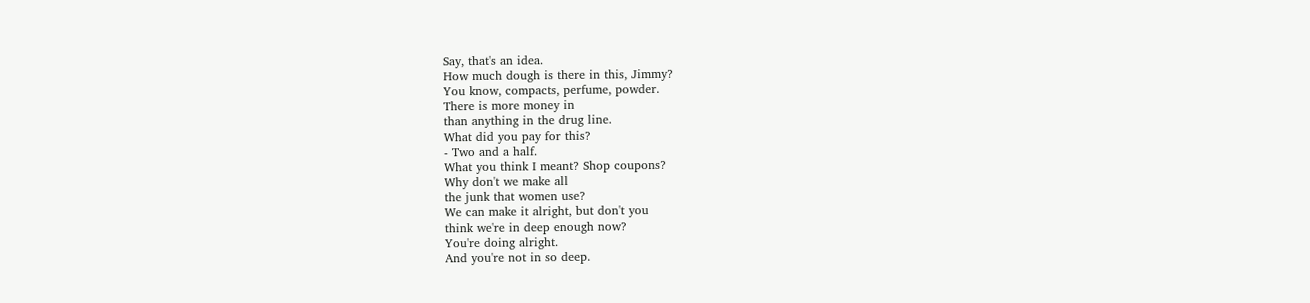Say, that's an idea.
How much dough is there in this, Jimmy?
You know, compacts, perfume, powder.
There is more money in
than anything in the drug line.
What did you pay for this?
- Two and a half.
What you think I meant? Shop coupons?
Why don't we make all
the junk that women use?
We can make it alright, but don't you
think we're in deep enough now?
You're doing alright.
And you're not in so deep.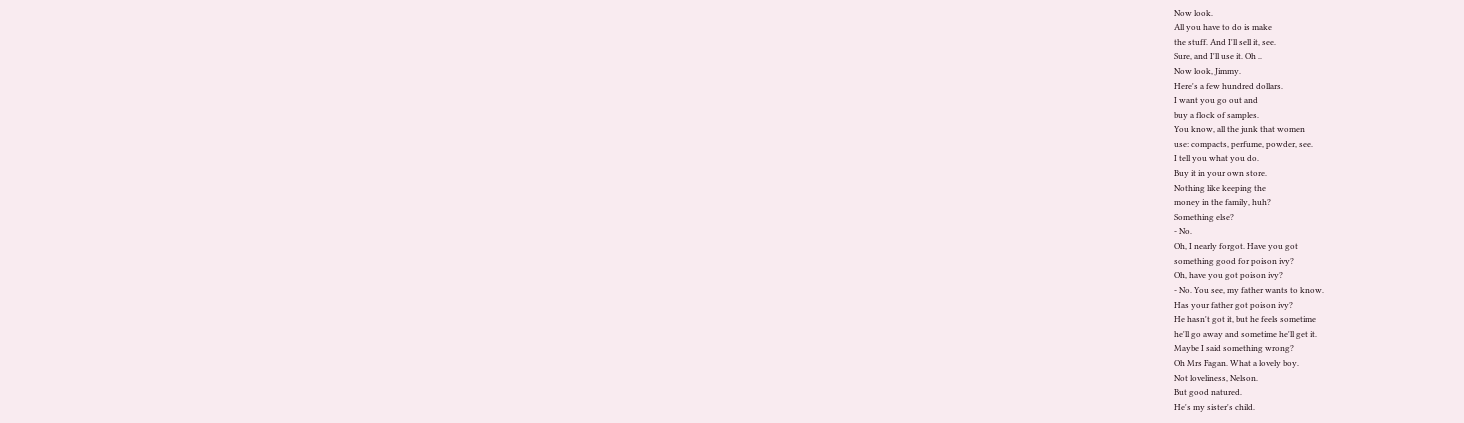Now look.
All you have to do is make
the stuff. And I'll sell it, see.
Sure, and I'll use it. Oh ..
Now look, Jimmy.
Here's a few hundred dollars.
I want you go out and
buy a flock of samples.
You know, all the junk that women
use: compacts, perfume, powder, see.
I tell you what you do.
Buy it in your own store.
Nothing like keeping the
money in the family, huh?
Something else?
- No.
Oh, I nearly forgot. Have you got
something good for poison ivy?
Oh, have you got poison ivy?
- No. You see, my father wants to know.
Has your father got poison ivy?
He hasn't got it, but he feels sometime
he'll go away and sometime he'll get it.
Maybe I said something wrong?
Oh Mrs Fagan. What a lovely boy.
Not loveliness, Nelson.
But good natured.
He's my sister's child.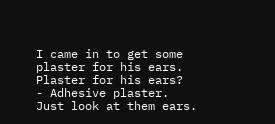I came in to get some
plaster for his ears.
Plaster for his ears?
- Adhesive plaster.
Just look at them ears.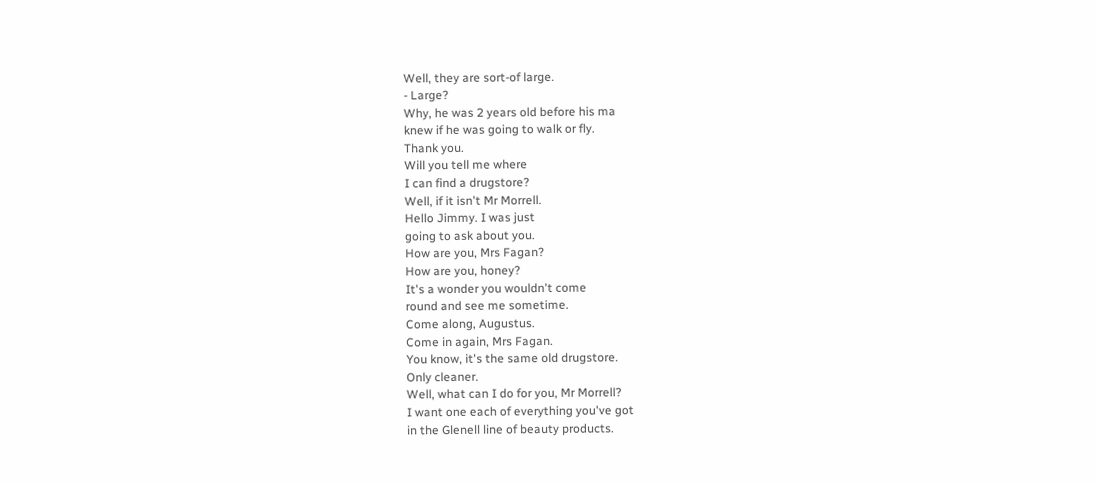Well, they are sort-of large.
- Large?
Why, he was 2 years old before his ma
knew if he was going to walk or fly.
Thank you.
Will you tell me where
I can find a drugstore?
Well, if it isn't Mr Morrell.
Hello Jimmy. I was just
going to ask about you.
How are you, Mrs Fagan?
How are you, honey?
It's a wonder you wouldn't come
round and see me sometime.
Come along, Augustus.
Come in again, Mrs Fagan.
You know, it's the same old drugstore.
Only cleaner.
Well, what can I do for you, Mr Morrell?
I want one each of everything you've got
in the Glenell line of beauty products.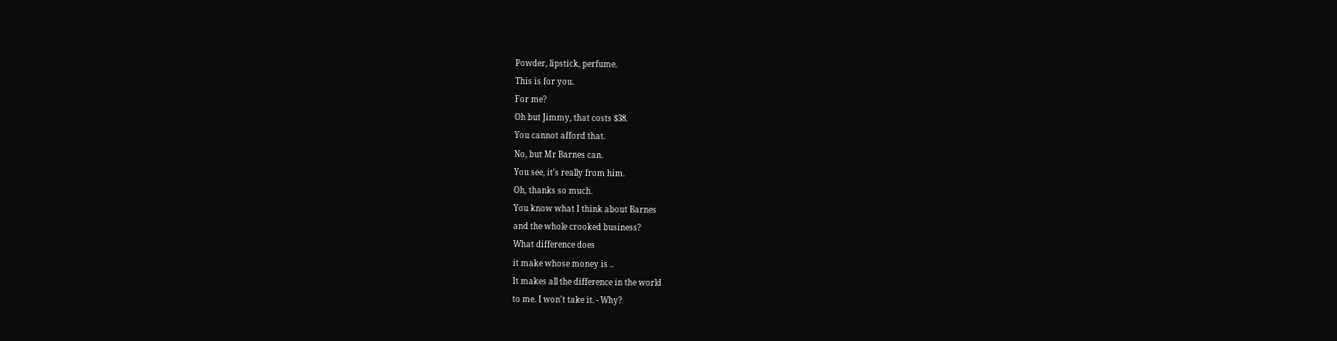Powder, lipstick, perfume.
This is for you.
For me?
Oh but Jimmy, that costs $38.
You cannot afford that.
No, but Mr Barnes can.
You see, it's really from him.
Oh, thanks so much.
You know what I think about Barnes
and the whole crooked business?
What difference does
it make whose money is ..
It makes all the difference in the world
to me. I won't take it. - Why?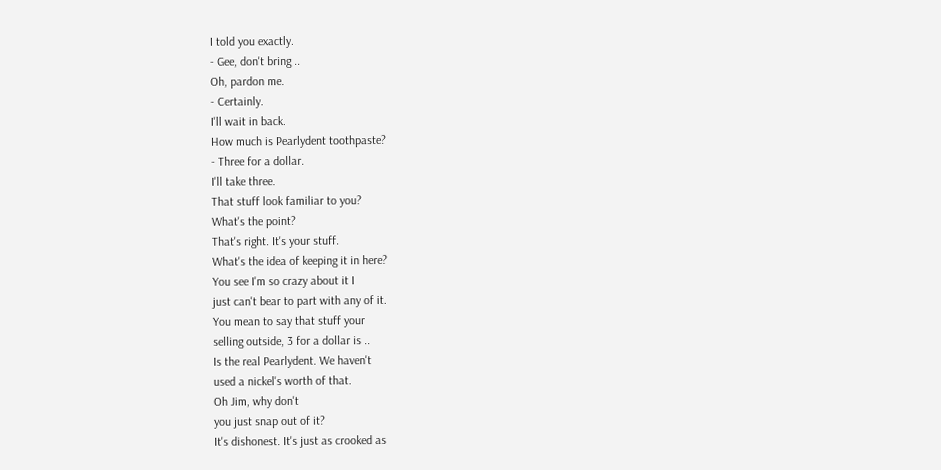I told you exactly.
- Gee, don't bring ..
Oh, pardon me.
- Certainly.
I'll wait in back.
How much is Pearlydent toothpaste?
- Three for a dollar.
I'll take three.
That stuff look familiar to you?
What's the point?
That's right. It's your stuff.
What's the idea of keeping it in here?
You see I'm so crazy about it I
just can't bear to part with any of it.
You mean to say that stuff your
selling outside, 3 for a dollar is ..
Is the real Pearlydent. We haven't
used a nickel's worth of that.
Oh Jim, why don't
you just snap out of it?
It's dishonest. It's just as crooked as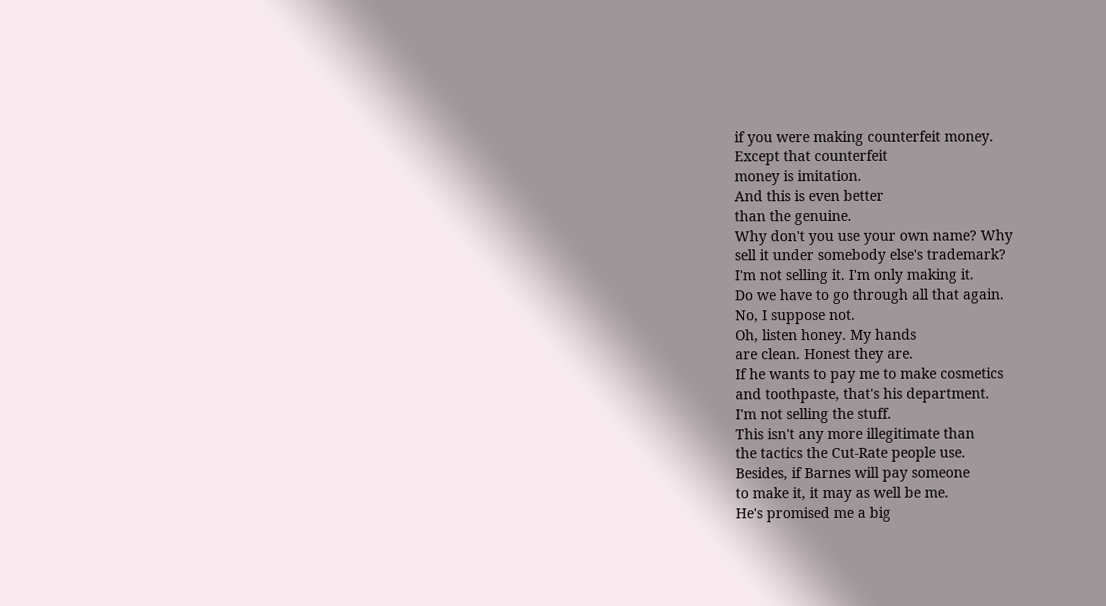if you were making counterfeit money.
Except that counterfeit
money is imitation.
And this is even better
than the genuine.
Why don't you use your own name? Why
sell it under somebody else's trademark?
I'm not selling it. I'm only making it.
Do we have to go through all that again.
No, I suppose not.
Oh, listen honey. My hands
are clean. Honest they are.
If he wants to pay me to make cosmetics
and toothpaste, that's his department.
I'm not selling the stuff.
This isn't any more illegitimate than
the tactics the Cut-Rate people use.
Besides, if Barnes will pay someone
to make it, it may as well be me.
He's promised me a big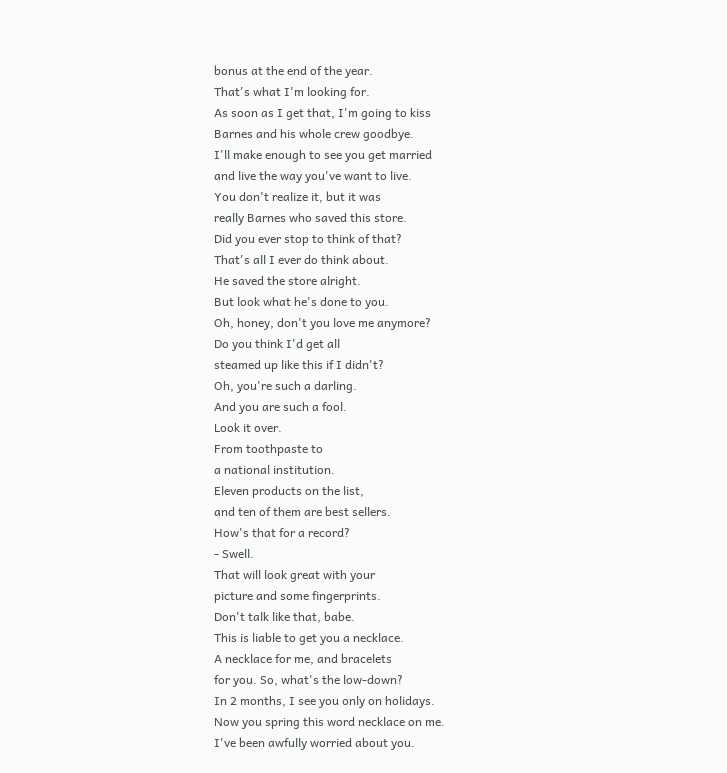bonus at the end of the year.
That's what I'm looking for.
As soon as I get that, I'm going to kiss
Barnes and his whole crew goodbye.
I'll make enough to see you get married
and live the way you've want to live.
You don't realize it, but it was
really Barnes who saved this store.
Did you ever stop to think of that?
That's all I ever do think about.
He saved the store alright.
But look what he's done to you.
Oh, honey, don't you love me anymore?
Do you think I'd get all
steamed up like this if I didn't?
Oh, you're such a darling.
And you are such a fool.
Look it over.
From toothpaste to
a national institution.
Eleven products on the list,
and ten of them are best sellers.
How's that for a record?
- Swell.
That will look great with your
picture and some fingerprints.
Don't talk like that, babe.
This is liable to get you a necklace.
A necklace for me, and bracelets
for you. So, what's the low-down?
In 2 months, I see you only on holidays.
Now you spring this word necklace on me.
I've been awfully worried about you.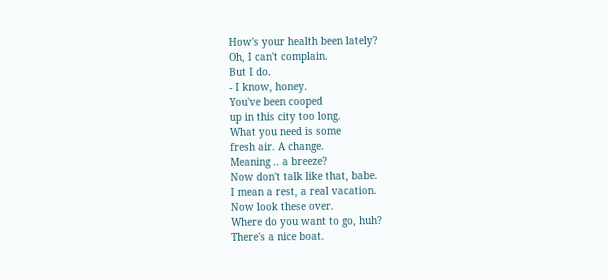How's your health been lately?
Oh, I can't complain.
But I do.
- I know, honey.
You've been cooped
up in this city too long.
What you need is some
fresh air. A change.
Meaning .. a breeze?
Now don't talk like that, babe.
I mean a rest, a real vacation.
Now look these over.
Where do you want to go, huh?
There's a nice boat.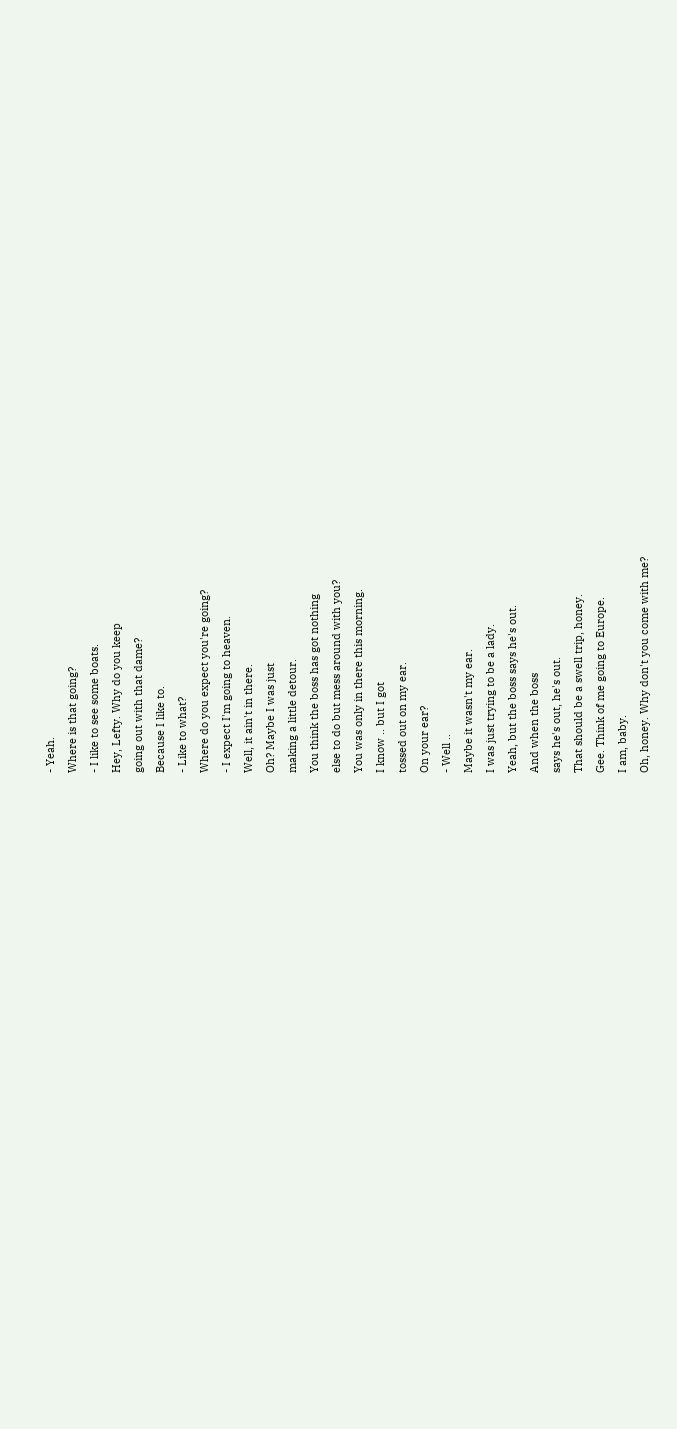- Yeah.
Where is that going?
- I like to see some boats.
Hey, Lefty. Why do you keep
going out with that dame?
Because I like to.
- Like to what?
Where do you expect you're going?
- I expect I'm going to heaven.
Well, it ain't in there.
Oh? Maybe I was just
making a little detour.
You think the boss has got nothing
else to do but mess around with you?
You was only in there this morning.
I know .. but I got
tossed out on my ear.
On your ear?
- Well ..
Maybe it wasn't my ear.
I was just trying to be a lady.
Yeah, but the boss says he's out.
And when the boss
says he's out, he's out.
That should be a swell trip, honey.
Gee. Think of me going to Europe.
I am, baby.
Oh, honey. Why don't you come with me?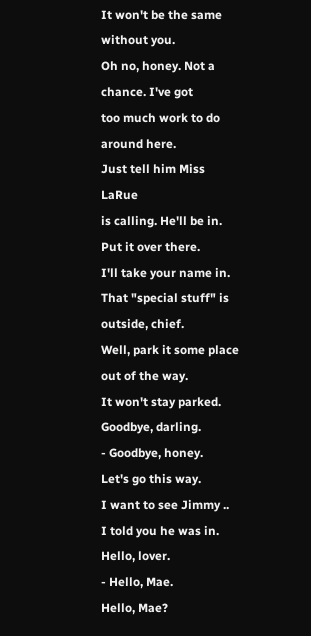It won't be the same without you.
Oh no, honey. Not a chance. I've got
too much work to do around here.
Just tell him Miss LaRue
is calling. He'll be in.
Put it over there.
I'll take your name in.
That "special stuff" is outside, chief.
Well, park it some place out of the way.
It won't stay parked.
Goodbye, darling.
- Goodbye, honey.
Let's go this way.
I want to see Jimmy ..
I told you he was in.
Hello, lover.
- Hello, Mae.
Hello, Mae?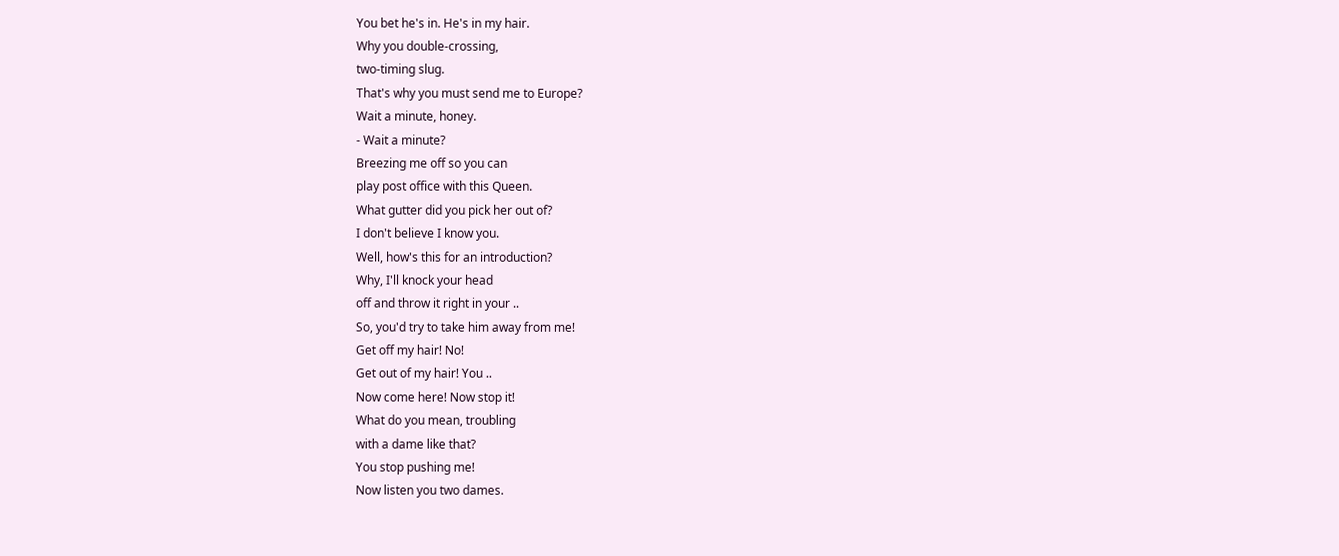You bet he's in. He's in my hair.
Why you double-crossing,
two-timing slug.
That's why you must send me to Europe?
Wait a minute, honey.
- Wait a minute?
Breezing me off so you can
play post office with this Queen.
What gutter did you pick her out of?
I don't believe I know you.
Well, how's this for an introduction?
Why, I'll knock your head
off and throw it right in your ..
So, you'd try to take him away from me!
Get off my hair! No!
Get out of my hair! You ..
Now come here! Now stop it!
What do you mean, troubling
with a dame like that?
You stop pushing me!
Now listen you two dames.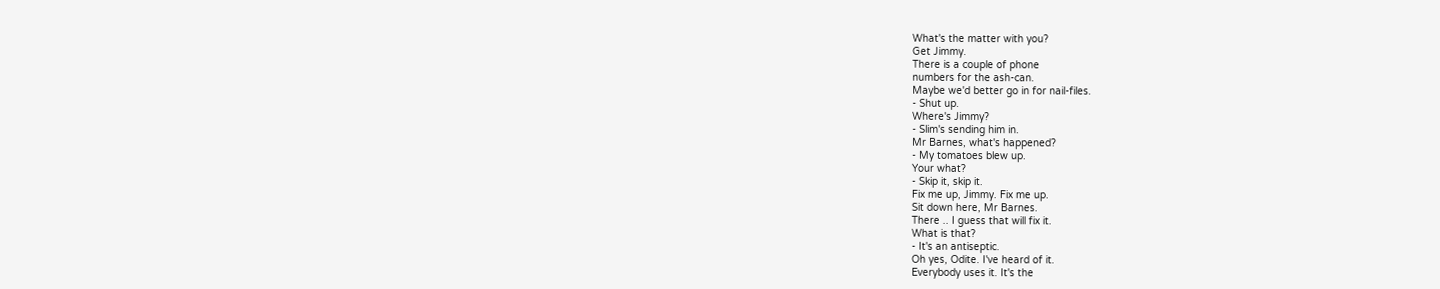What's the matter with you?
Get Jimmy.
There is a couple of phone
numbers for the ash-can.
Maybe we'd better go in for nail-files.
- Shut up.
Where's Jimmy?
- Slim's sending him in.
Mr Barnes, what's happened?
- My tomatoes blew up.
Your what?
- Skip it, skip it.
Fix me up, Jimmy. Fix me up.
Sit down here, Mr Barnes.
There .. I guess that will fix it.
What is that?
- It's an antiseptic.
Oh yes, Odite. I've heard of it.
Everybody uses it. It's the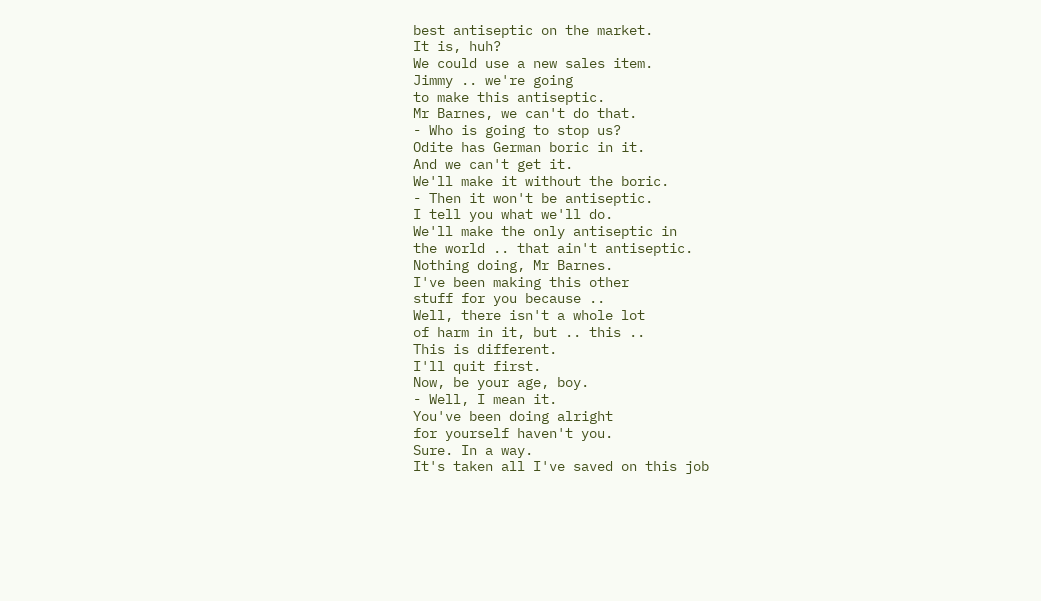best antiseptic on the market.
It is, huh?
We could use a new sales item.
Jimmy .. we're going
to make this antiseptic.
Mr Barnes, we can't do that.
- Who is going to stop us?
Odite has German boric in it.
And we can't get it.
We'll make it without the boric.
- Then it won't be antiseptic.
I tell you what we'll do.
We'll make the only antiseptic in
the world .. that ain't antiseptic.
Nothing doing, Mr Barnes.
I've been making this other
stuff for you because ..
Well, there isn't a whole lot
of harm in it, but .. this ..
This is different.
I'll quit first.
Now, be your age, boy.
- Well, I mean it.
You've been doing alright
for yourself haven't you.
Sure. In a way.
It's taken all I've saved on this job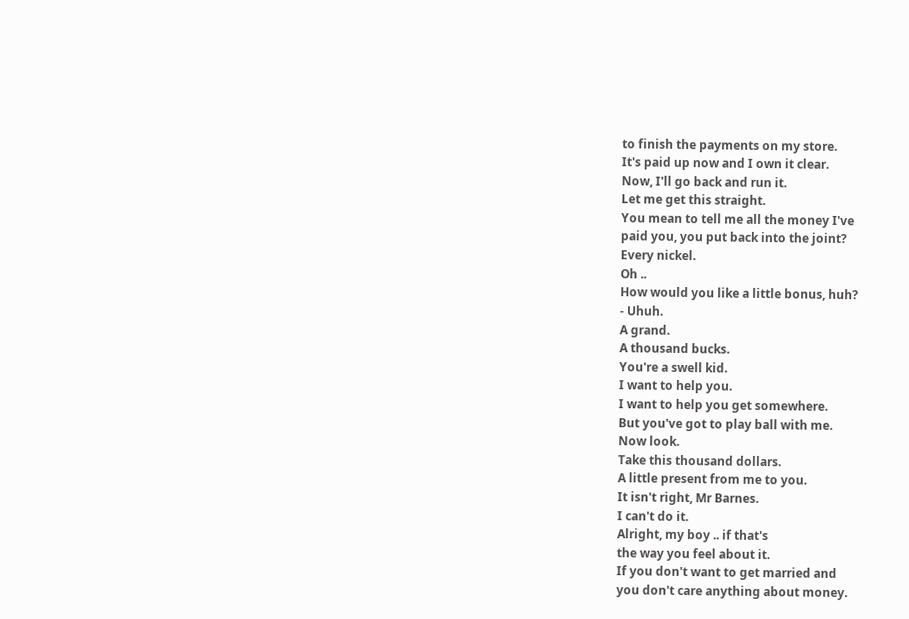to finish the payments on my store.
It's paid up now and I own it clear.
Now, I'll go back and run it.
Let me get this straight.
You mean to tell me all the money I've
paid you, you put back into the joint?
Every nickel.
Oh ..
How would you like a little bonus, huh?
- Uhuh.
A grand.
A thousand bucks.
You're a swell kid.
I want to help you.
I want to help you get somewhere.
But you've got to play ball with me.
Now look.
Take this thousand dollars.
A little present from me to you.
It isn't right, Mr Barnes.
I can't do it.
Alright, my boy .. if that's
the way you feel about it.
If you don't want to get married and
you don't care anything about money.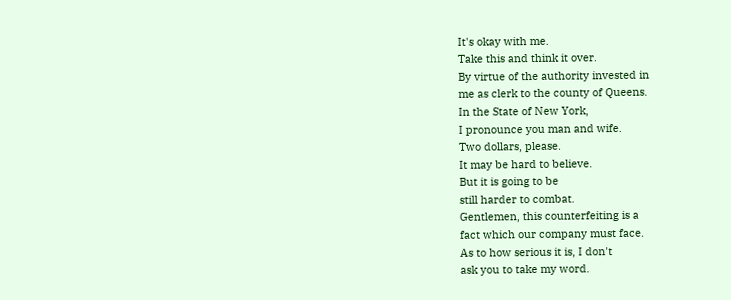It's okay with me.
Take this and think it over.
By virtue of the authority invested in
me as clerk to the county of Queens.
In the State of New York,
I pronounce you man and wife.
Two dollars, please.
It may be hard to believe.
But it is going to be
still harder to combat.
Gentlemen, this counterfeiting is a
fact which our company must face.
As to how serious it is, I don't
ask you to take my word.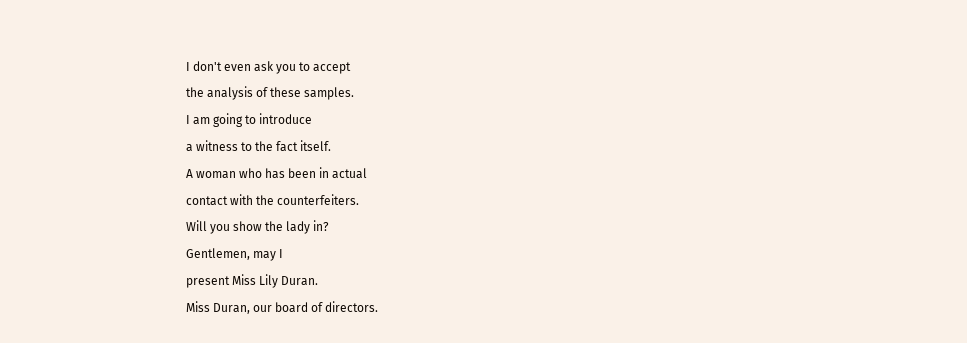I don't even ask you to accept
the analysis of these samples.
I am going to introduce
a witness to the fact itself.
A woman who has been in actual
contact with the counterfeiters.
Will you show the lady in?
Gentlemen, may I
present Miss Lily Duran.
Miss Duran, our board of directors.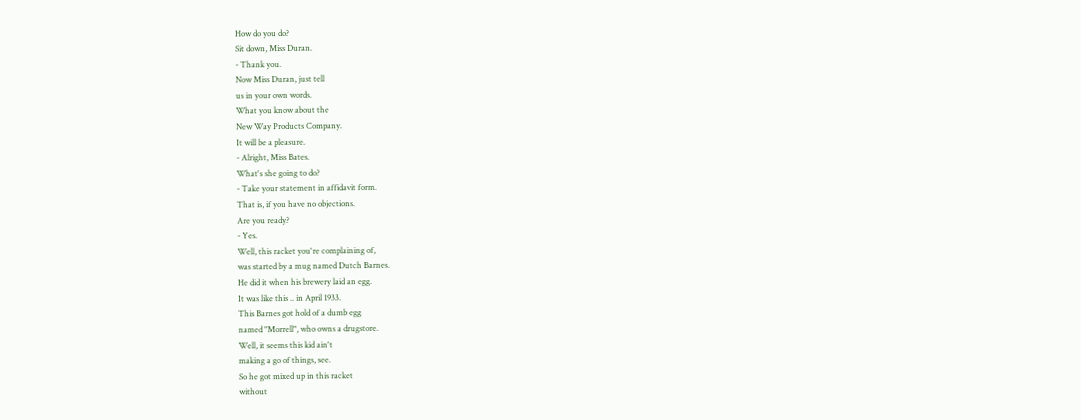How do you do?
Sit down, Miss Duran.
- Thank you.
Now Miss Duran, just tell
us in your own words.
What you know about the
New Way Products Company.
It will be a pleasure.
- Alright, Miss Bates.
What's she going to do?
- Take your statement in affidavit form.
That is, if you have no objections.
Are you ready?
- Yes.
Well, this racket you're complaining of,
was started by a mug named Dutch Barnes.
He did it when his brewery laid an egg.
It was like this .. in April 1933.
This Barnes got hold of a dumb egg
named "Morrell", who owns a drugstore.
Well, it seems this kid ain't
making a go of things, see.
So he got mixed up in this racket
without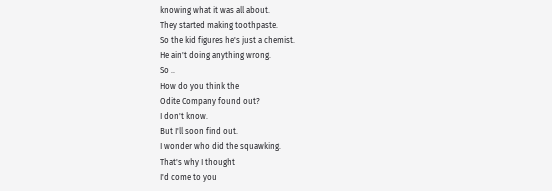knowing what it was all about.
They started making toothpaste.
So the kid figures he's just a chemist.
He ain't doing anything wrong.
So ..
How do you think the
Odite Company found out?
I don't know.
But I'll soon find out.
I wonder who did the squawking.
That's why I thought
I'd come to you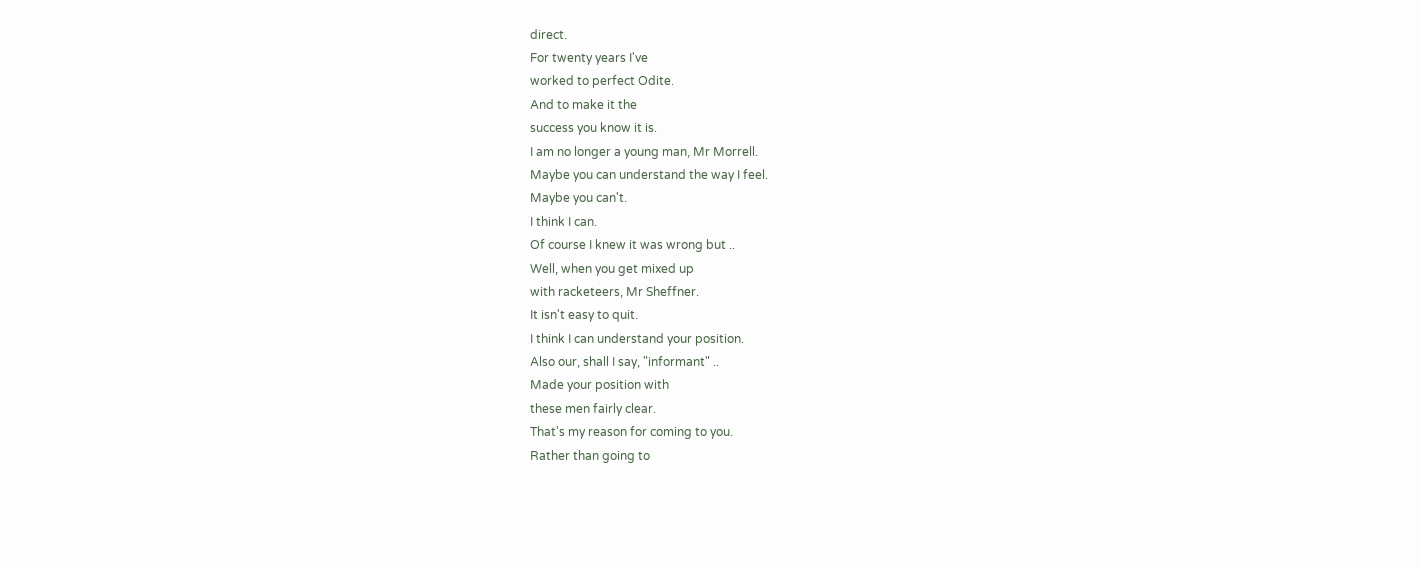direct.
For twenty years I've
worked to perfect Odite.
And to make it the
success you know it is.
I am no longer a young man, Mr Morrell.
Maybe you can understand the way I feel.
Maybe you can't.
I think I can.
Of course I knew it was wrong but ..
Well, when you get mixed up
with racketeers, Mr Sheffner.
It isn't easy to quit.
I think I can understand your position.
Also our, shall I say, "informant" ..
Made your position with
these men fairly clear.
That's my reason for coming to you.
Rather than going to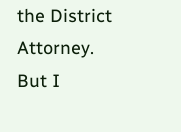the District Attorney.
But I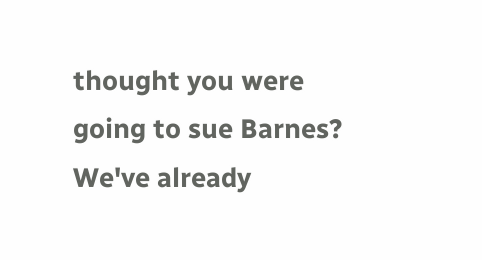thought you were
going to sue Barnes?
We've already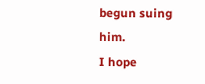begun suing him.
I hope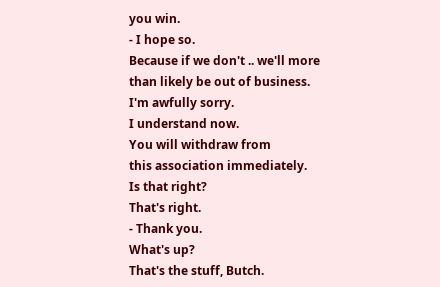you win.
- I hope so.
Because if we don't .. we'll more
than likely be out of business.
I'm awfully sorry.
I understand now.
You will withdraw from
this association immediately.
Is that right?
That's right.
- Thank you.
What's up?
That's the stuff, Butch.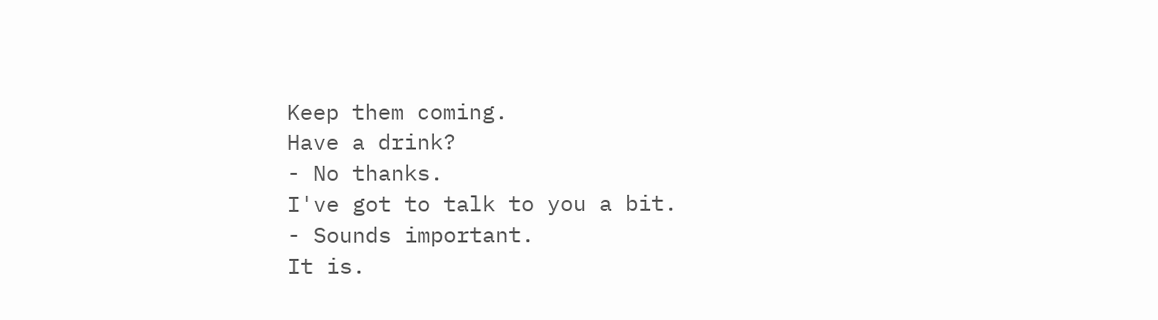Keep them coming.
Have a drink?
- No thanks.
I've got to talk to you a bit.
- Sounds important.
It is.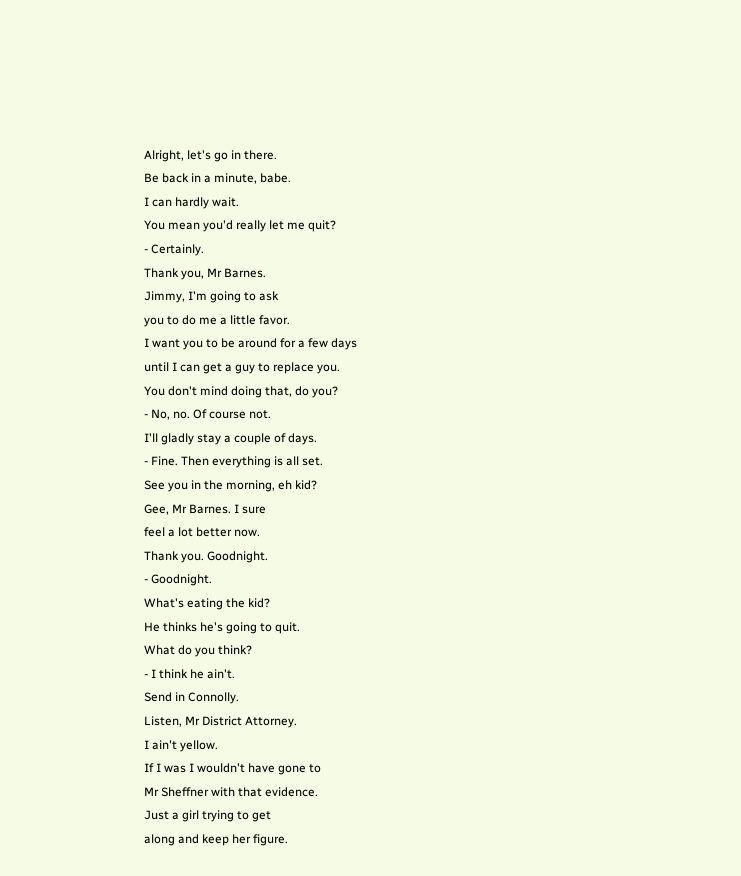Alright, let's go in there.
Be back in a minute, babe.
I can hardly wait.
You mean you'd really let me quit?
- Certainly.
Thank you, Mr Barnes.
Jimmy, I'm going to ask
you to do me a little favor.
I want you to be around for a few days
until I can get a guy to replace you.
You don't mind doing that, do you?
- No, no. Of course not.
I'll gladly stay a couple of days.
- Fine. Then everything is all set.
See you in the morning, eh kid?
Gee, Mr Barnes. I sure
feel a lot better now.
Thank you. Goodnight.
- Goodnight.
What's eating the kid?
He thinks he's going to quit.
What do you think?
- I think he ain't.
Send in Connolly.
Listen, Mr District Attorney.
I ain't yellow.
If I was I wouldn't have gone to
Mr Sheffner with that evidence.
Just a girl trying to get
along and keep her figure.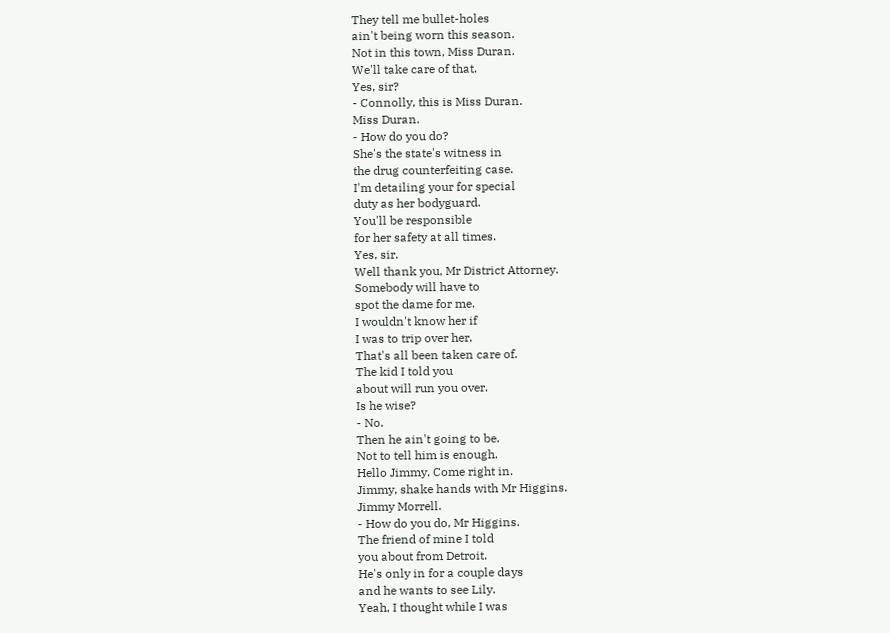They tell me bullet-holes
ain't being worn this season.
Not in this town, Miss Duran.
We'll take care of that.
Yes, sir?
- Connolly, this is Miss Duran.
Miss Duran.
- How do you do?
She's the state's witness in
the drug counterfeiting case.
I'm detailing your for special
duty as her bodyguard.
You'll be responsible
for her safety at all times.
Yes, sir.
Well thank you, Mr District Attorney.
Somebody will have to
spot the dame for me.
I wouldn't know her if
I was to trip over her.
That's all been taken care of.
The kid I told you
about will run you over.
Is he wise?
- No.
Then he ain't going to be.
Not to tell him is enough.
Hello Jimmy. Come right in.
Jimmy, shake hands with Mr Higgins.
Jimmy Morrell.
- How do you do, Mr Higgins.
The friend of mine I told
you about from Detroit.
He's only in for a couple days
and he wants to see Lily.
Yeah, I thought while I was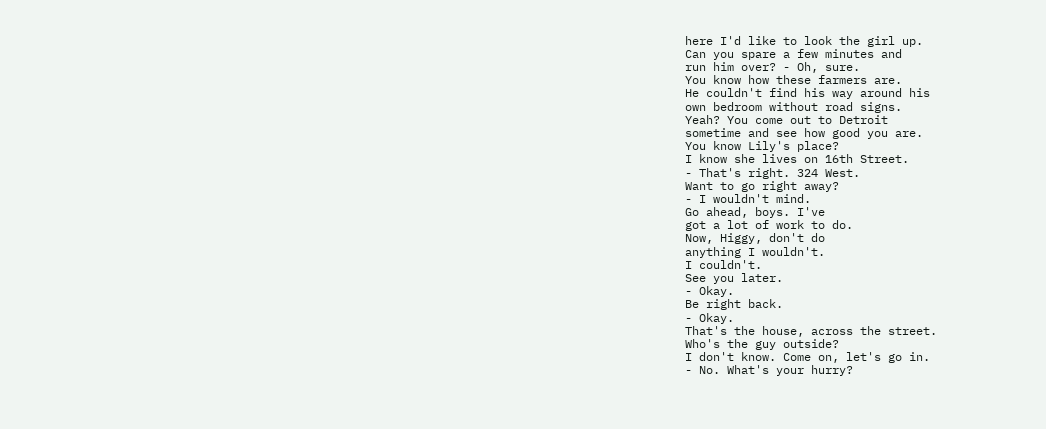here I'd like to look the girl up.
Can you spare a few minutes and
run him over? - Oh, sure.
You know how these farmers are.
He couldn't find his way around his
own bedroom without road signs.
Yeah? You come out to Detroit
sometime and see how good you are.
You know Lily's place?
I know she lives on 16th Street.
- That's right. 324 West.
Want to go right away?
- I wouldn't mind.
Go ahead, boys. I've
got a lot of work to do.
Now, Higgy, don't do
anything I wouldn't.
I couldn't.
See you later.
- Okay.
Be right back.
- Okay.
That's the house, across the street.
Who's the guy outside?
I don't know. Come on, let's go in.
- No. What's your hurry?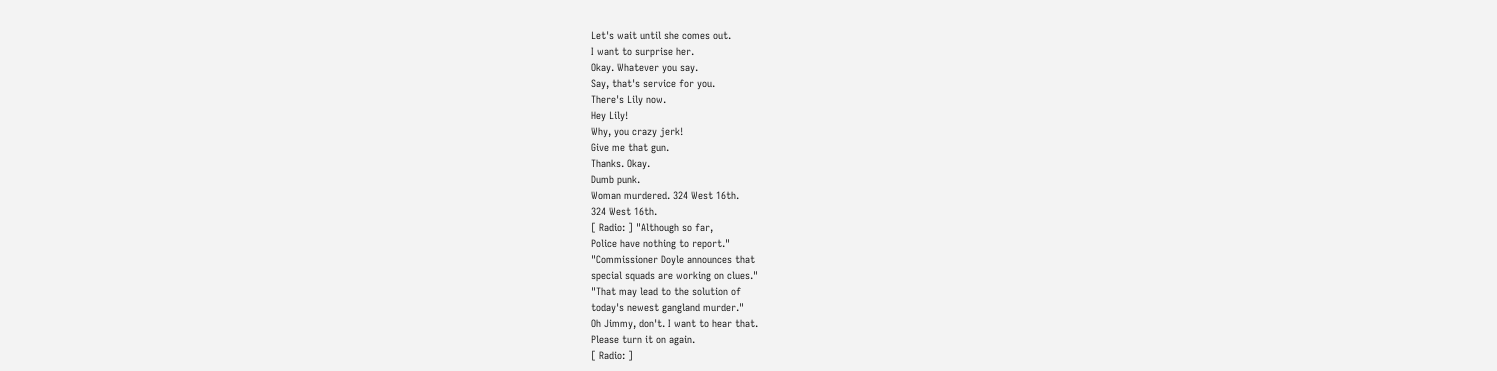Let's wait until she comes out.
I want to surprise her.
Okay. Whatever you say.
Say, that's service for you.
There's Lily now.
Hey Lily!
Why, you crazy jerk!
Give me that gun.
Thanks. Okay.
Dumb punk.
Woman murdered. 324 West 16th.
324 West 16th.
[ Radio: ] "Although so far,
Police have nothing to report."
"Commissioner Doyle announces that
special squads are working on clues."
"That may lead to the solution of
today's newest gangland murder."
Oh Jimmy, don't. I want to hear that.
Please turn it on again.
[ Radio: ]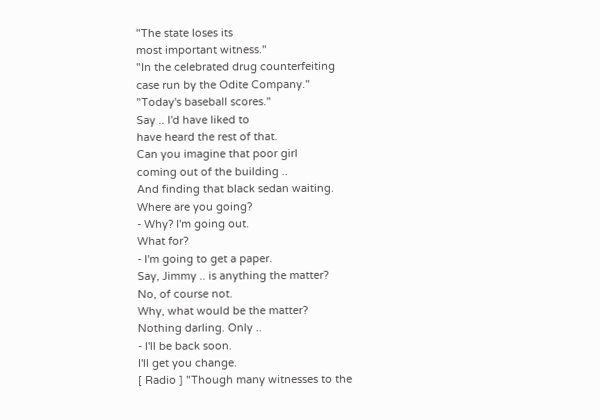"The state loses its
most important witness."
"In the celebrated drug counterfeiting
case run by the Odite Company."
"Today's baseball scores."
Say .. I'd have liked to
have heard the rest of that.
Can you imagine that poor girl
coming out of the building ..
And finding that black sedan waiting.
Where are you going?
- Why? I'm going out.
What for?
- I'm going to get a paper.
Say, Jimmy .. is anything the matter?
No, of course not.
Why, what would be the matter?
Nothing darling. Only ..
- I'll be back soon.
I'll get you change.
[ Radio ] "Though many witnesses to the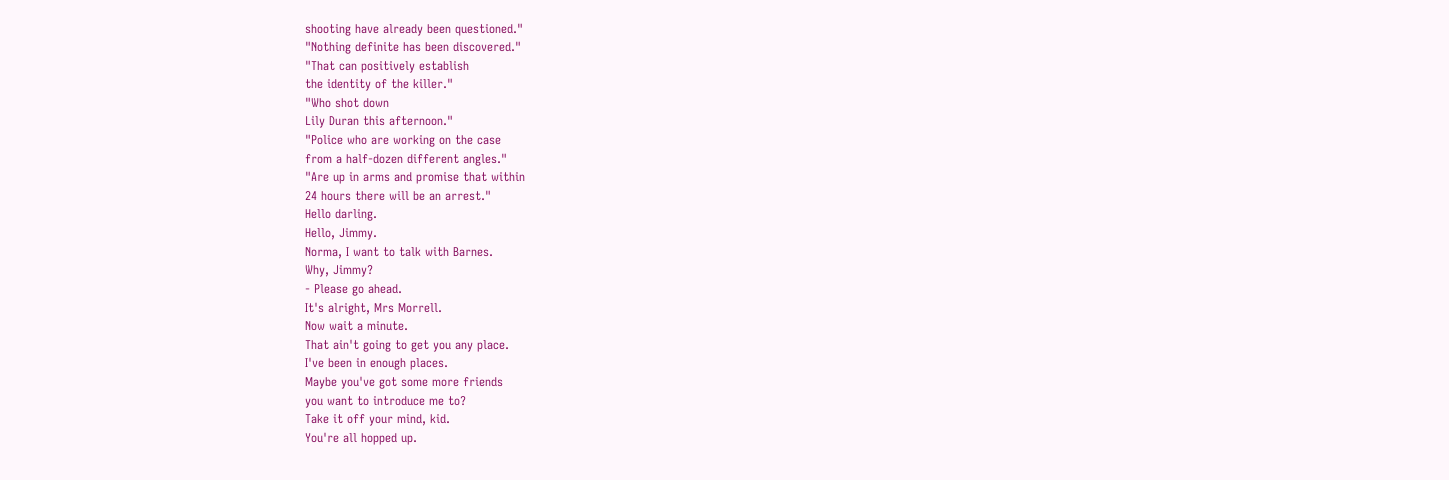shooting have already been questioned."
"Nothing definite has been discovered."
"That can positively establish
the identity of the killer."
"Who shot down
Lily Duran this afternoon."
"Police who are working on the case
from a half-dozen different angles."
"Are up in arms and promise that within
24 hours there will be an arrest."
Hello darling.
Hello, Jimmy.
Norma, I want to talk with Barnes.
Why, Jimmy?
- Please go ahead.
It's alright, Mrs Morrell.
Now wait a minute.
That ain't going to get you any place.
I've been in enough places.
Maybe you've got some more friends
you want to introduce me to?
Take it off your mind, kid.
You're all hopped up.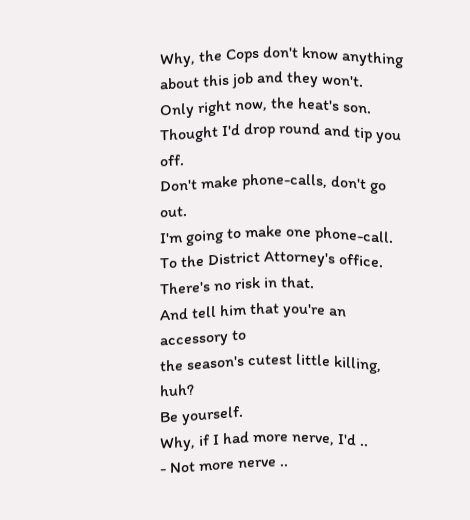Why, the Cops don't know anything
about this job and they won't.
Only right now, the heat's son.
Thought I'd drop round and tip you off.
Don't make phone-calls, don't go out.
I'm going to make one phone-call.
To the District Attorney's office.
There's no risk in that.
And tell him that you're an accessory to
the season's cutest little killing, huh?
Be yourself.
Why, if I had more nerve, I'd ..
- Not more nerve ..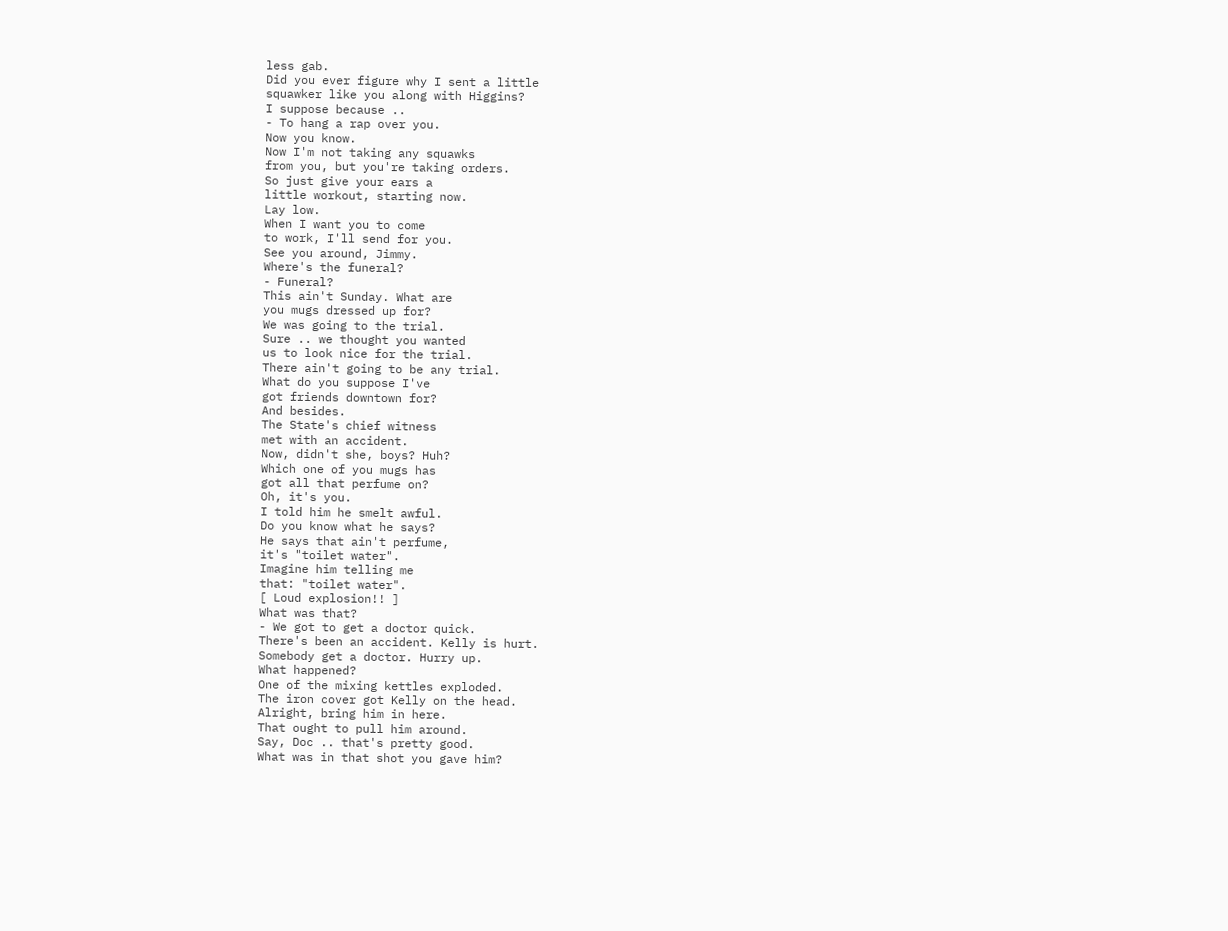less gab.
Did you ever figure why I sent a little
squawker like you along with Higgins?
I suppose because ..
- To hang a rap over you.
Now you know.
Now I'm not taking any squawks
from you, but you're taking orders.
So just give your ears a
little workout, starting now.
Lay low.
When I want you to come
to work, I'll send for you.
See you around, Jimmy.
Where's the funeral?
- Funeral?
This ain't Sunday. What are
you mugs dressed up for?
We was going to the trial.
Sure .. we thought you wanted
us to look nice for the trial.
There ain't going to be any trial.
What do you suppose I've
got friends downtown for?
And besides.
The State's chief witness
met with an accident.
Now, didn't she, boys? Huh?
Which one of you mugs has
got all that perfume on?
Oh, it's you.
I told him he smelt awful.
Do you know what he says?
He says that ain't perfume,
it's "toilet water".
Imagine him telling me
that: "toilet water".
[ Loud explosion!! ]
What was that?
- We got to get a doctor quick.
There's been an accident. Kelly is hurt.
Somebody get a doctor. Hurry up.
What happened?
One of the mixing kettles exploded.
The iron cover got Kelly on the head.
Alright, bring him in here.
That ought to pull him around.
Say, Doc .. that's pretty good.
What was in that shot you gave him?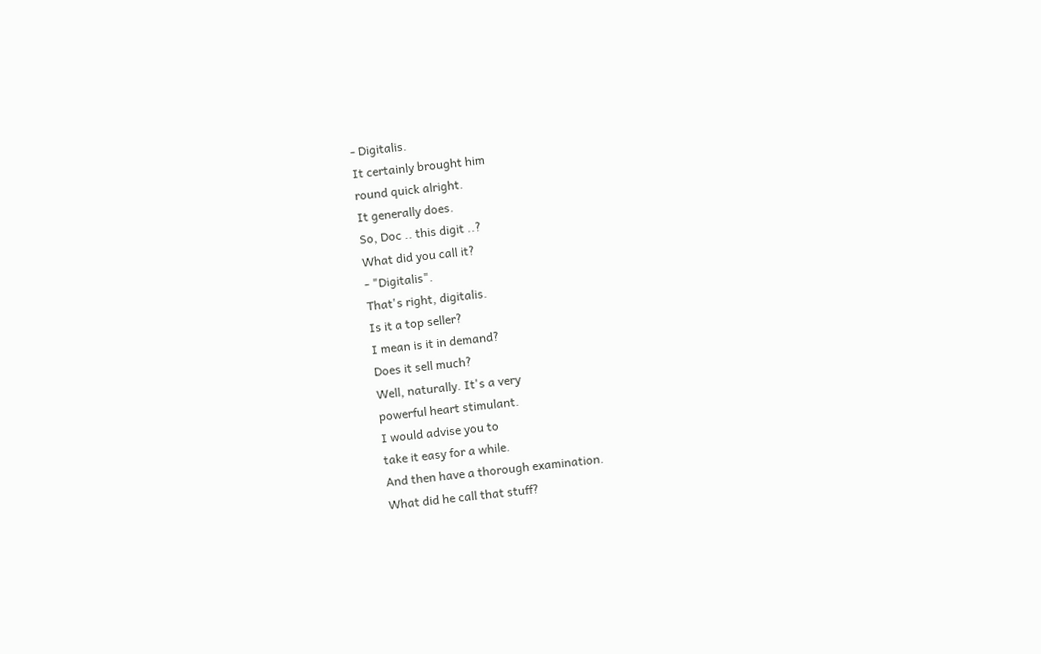- Digitalis.
It certainly brought him
round quick alright.
It generally does.
So, Doc .. this digit ..?
What did you call it?
- "Digitalis".
That's right, digitalis.
Is it a top seller?
I mean is it in demand?
Does it sell much?
Well, naturally. It's a very
powerful heart stimulant.
I would advise you to
take it easy for a while.
And then have a thorough examination.
What did he call that stuff?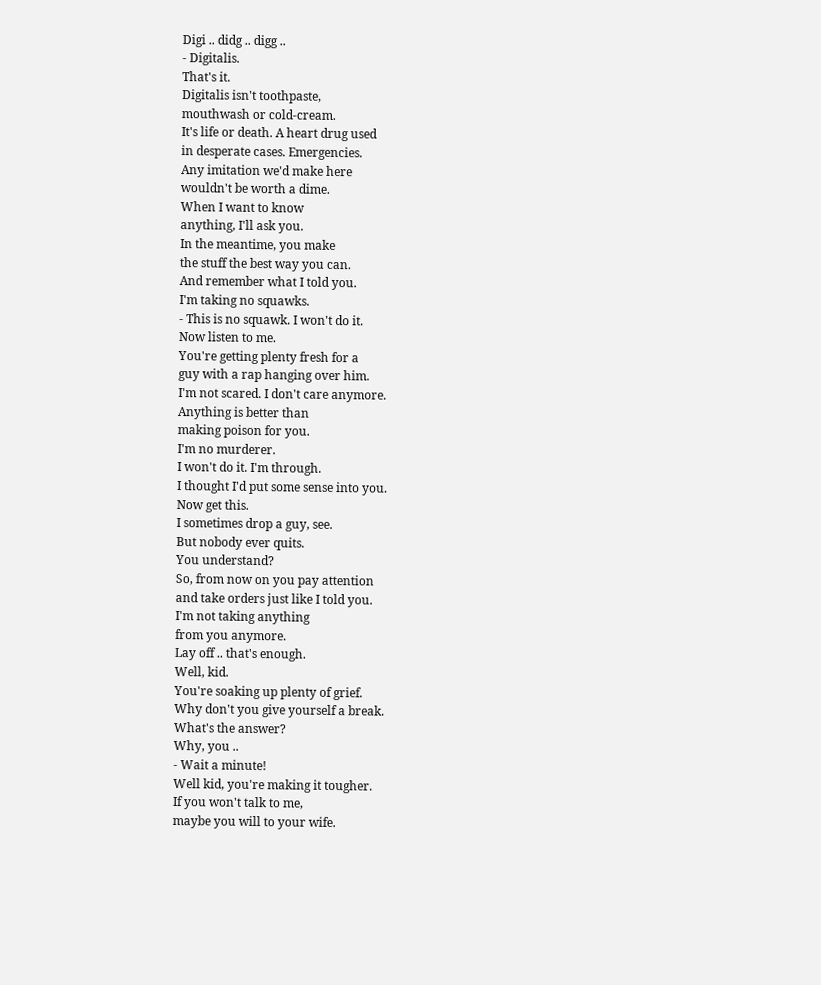Digi .. didg .. digg ..
- Digitalis.
That's it.
Digitalis isn't toothpaste,
mouthwash or cold-cream.
It's life or death. A heart drug used
in desperate cases. Emergencies.
Any imitation we'd make here
wouldn't be worth a dime.
When I want to know
anything, I'll ask you.
In the meantime, you make
the stuff the best way you can.
And remember what I told you.
I'm taking no squawks.
- This is no squawk. I won't do it.
Now listen to me.
You're getting plenty fresh for a
guy with a rap hanging over him.
I'm not scared. I don't care anymore.
Anything is better than
making poison for you.
I'm no murderer.
I won't do it. I'm through.
I thought I'd put some sense into you.
Now get this.
I sometimes drop a guy, see.
But nobody ever quits.
You understand?
So, from now on you pay attention
and take orders just like I told you.
I'm not taking anything
from you anymore.
Lay off .. that's enough.
Well, kid.
You're soaking up plenty of grief.
Why don't you give yourself a break.
What's the answer?
Why, you ..
- Wait a minute!
Well kid, you're making it tougher.
If you won't talk to me,
maybe you will to your wife.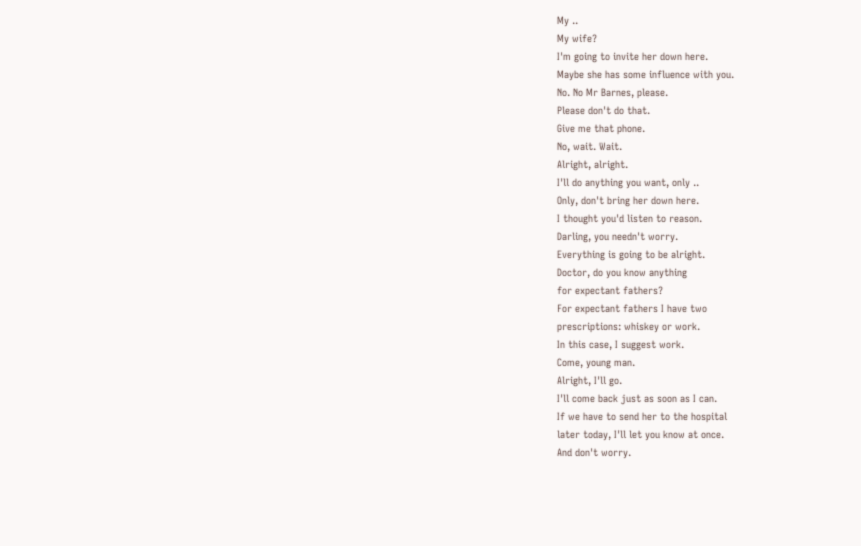My ..
My wife?
I'm going to invite her down here.
Maybe she has some influence with you.
No. No Mr Barnes, please.
Please don't do that.
Give me that phone.
No, wait. Wait.
Alright, alright.
I'll do anything you want, only ..
Only, don't bring her down here.
I thought you'd listen to reason.
Darling, you needn't worry.
Everything is going to be alright.
Doctor, do you know anything
for expectant fathers?
For expectant fathers I have two
prescriptions: whiskey or work.
In this case, I suggest work.
Come, young man.
Alright, I'll go.
I'll come back just as soon as I can.
If we have to send her to the hospital
later today, I'll let you know at once.
And don't worry.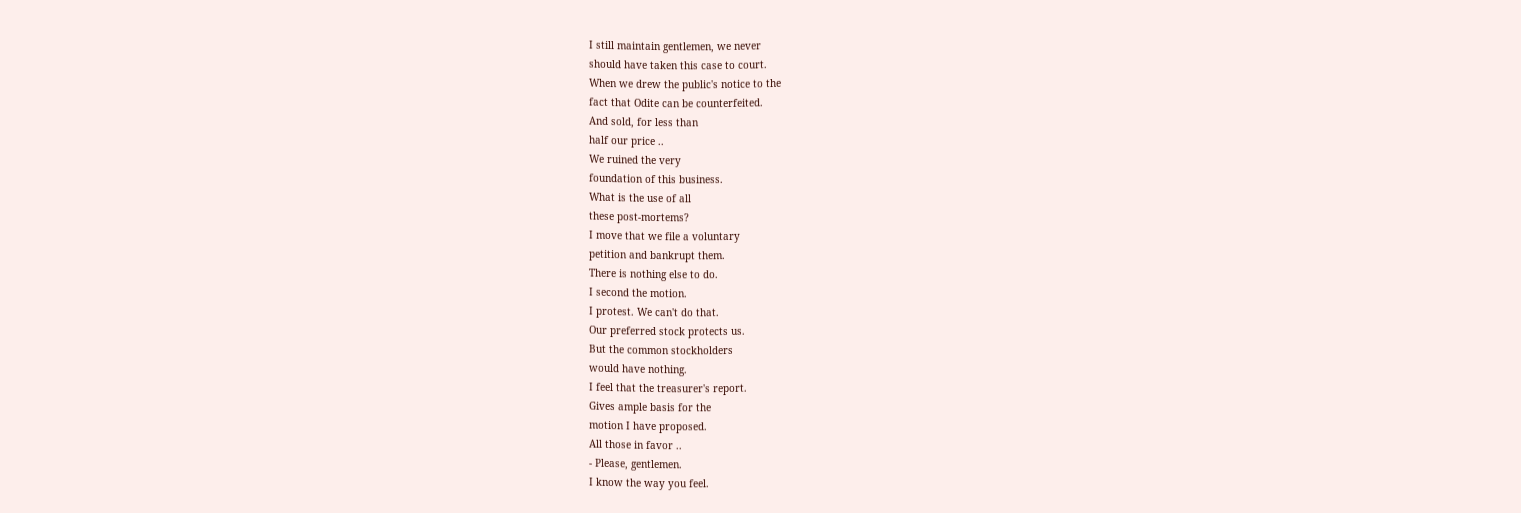I still maintain gentlemen, we never
should have taken this case to court.
When we drew the public's notice to the
fact that Odite can be counterfeited.
And sold, for less than
half our price ..
We ruined the very
foundation of this business.
What is the use of all
these post-mortems?
I move that we file a voluntary
petition and bankrupt them.
There is nothing else to do.
I second the motion.
I protest. We can't do that.
Our preferred stock protects us.
But the common stockholders
would have nothing.
I feel that the treasurer's report.
Gives ample basis for the
motion I have proposed.
All those in favor ..
- Please, gentlemen.
I know the way you feel.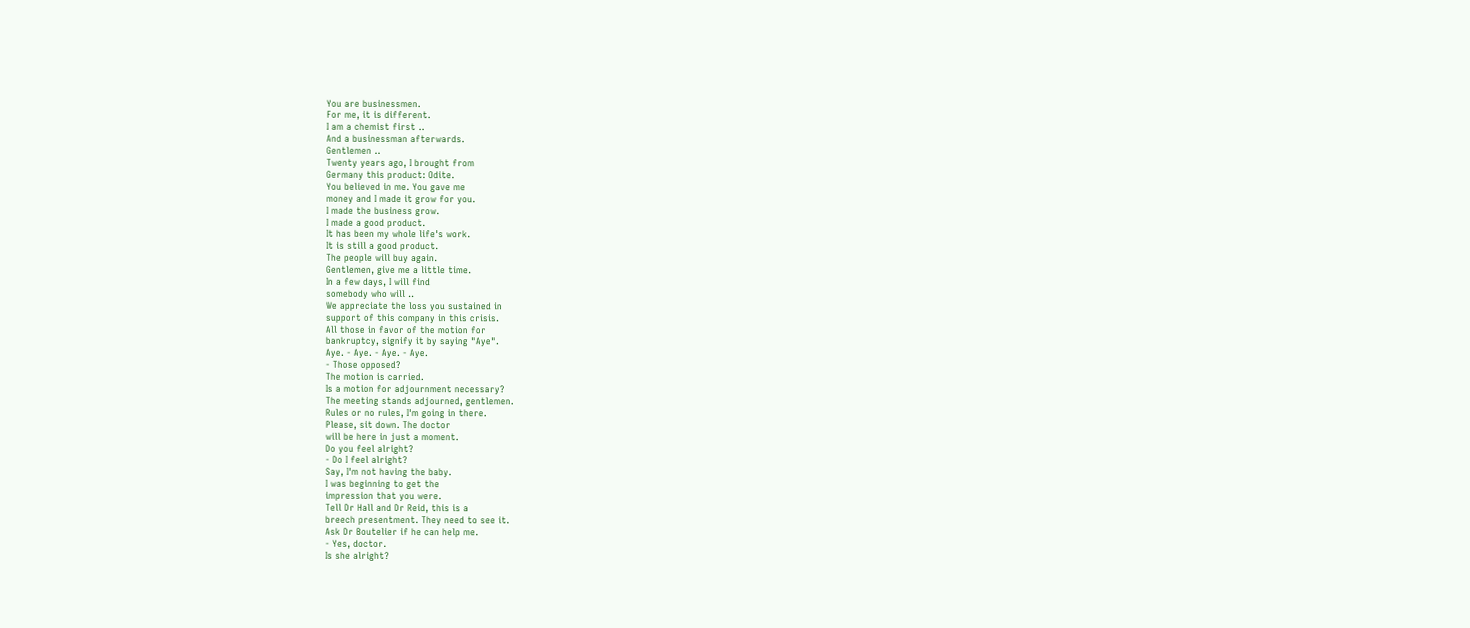You are businessmen.
For me, it is different.
I am a chemist first ..
And a businessman afterwards.
Gentlemen ..
Twenty years ago, I brought from
Germany this product: Odite.
You believed in me. You gave me
money and I made it grow for you.
I made the business grow.
I made a good product.
It has been my whole life's work.
It is still a good product.
The people will buy again.
Gentlemen, give me a little time.
In a few days, I will find
somebody who will ..
We appreciate the loss you sustained in
support of this company in this crisis.
All those in favor of the motion for
bankruptcy, signify it by saying "Aye".
Aye. - Aye. - Aye. - Aye.
- Those opposed?
The motion is carried.
Is a motion for adjournment necessary?
The meeting stands adjourned, gentlemen.
Rules or no rules, I'm going in there.
Please, sit down. The doctor
will be here in just a moment.
Do you feel alright?
- Do I feel alright?
Say, I'm not having the baby.
I was beginning to get the
impression that you were.
Tell Dr Hall and Dr Reid, this is a
breech presentment. They need to see it.
Ask Dr Boutelier if he can help me.
- Yes, doctor.
Is she alright?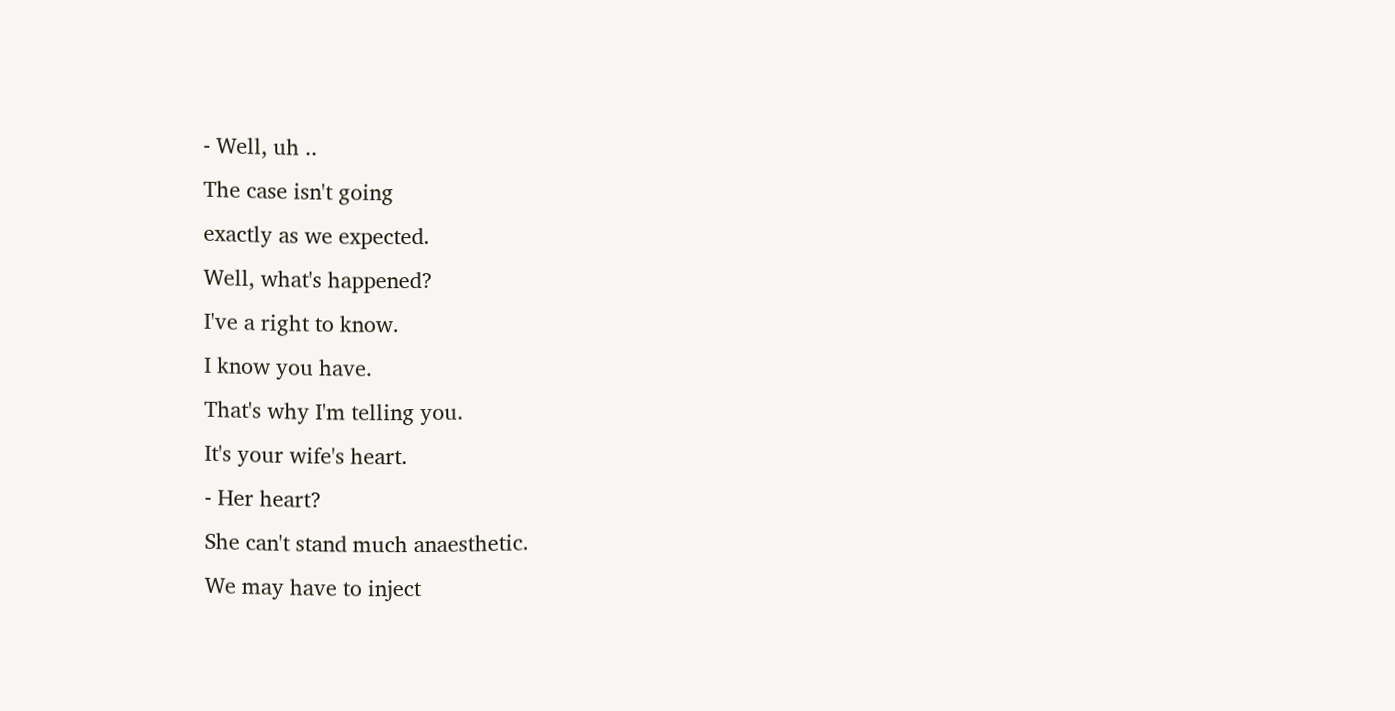- Well, uh ..
The case isn't going
exactly as we expected.
Well, what's happened?
I've a right to know.
I know you have.
That's why I'm telling you.
It's your wife's heart.
- Her heart?
She can't stand much anaesthetic.
We may have to inject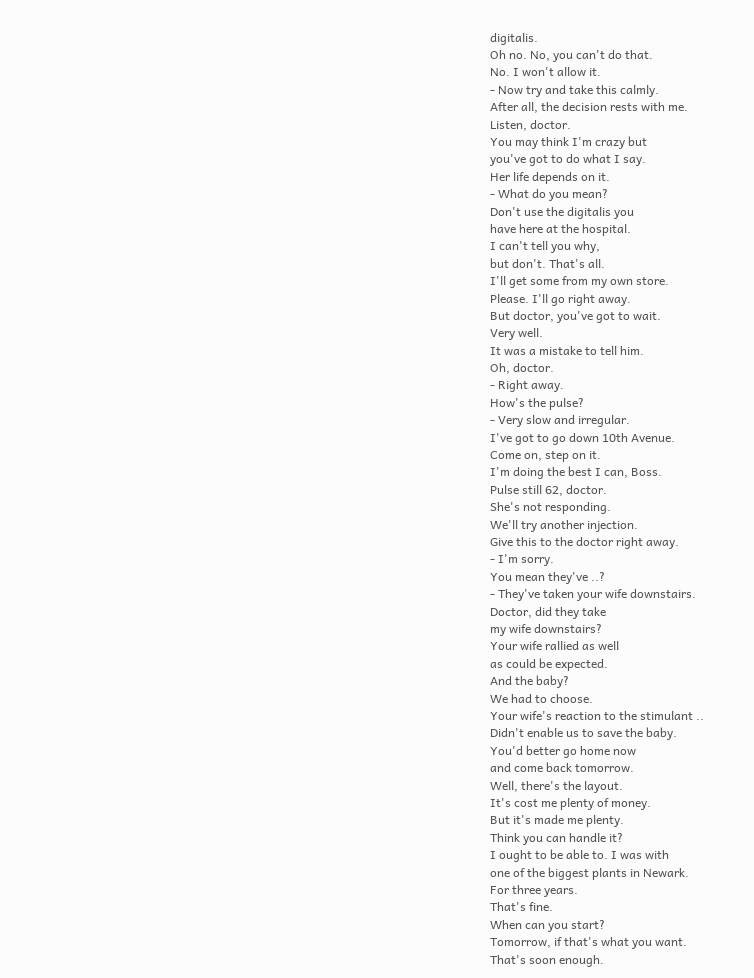digitalis.
Oh no. No, you can't do that.
No. I won't allow it.
- Now try and take this calmly.
After all, the decision rests with me.
Listen, doctor.
You may think I'm crazy but
you've got to do what I say.
Her life depends on it.
- What do you mean?
Don't use the digitalis you
have here at the hospital.
I can't tell you why,
but don't. That's all.
I'll get some from my own store.
Please. I'll go right away.
But doctor, you've got to wait.
Very well.
It was a mistake to tell him.
Oh, doctor.
- Right away.
How's the pulse?
- Very slow and irregular.
I've got to go down 10th Avenue.
Come on, step on it.
I'm doing the best I can, Boss.
Pulse still 62, doctor.
She's not responding.
We'll try another injection.
Give this to the doctor right away.
- I'm sorry.
You mean they've ..?
- They've taken your wife downstairs.
Doctor, did they take
my wife downstairs?
Your wife rallied as well
as could be expected.
And the baby?
We had to choose.
Your wife's reaction to the stimulant ..
Didn't enable us to save the baby.
You'd better go home now
and come back tomorrow.
Well, there's the layout.
It's cost me plenty of money.
But it's made me plenty.
Think you can handle it?
I ought to be able to. I was with
one of the biggest plants in Newark.
For three years.
That's fine.
When can you start?
Tomorrow, if that's what you want.
That's soon enough.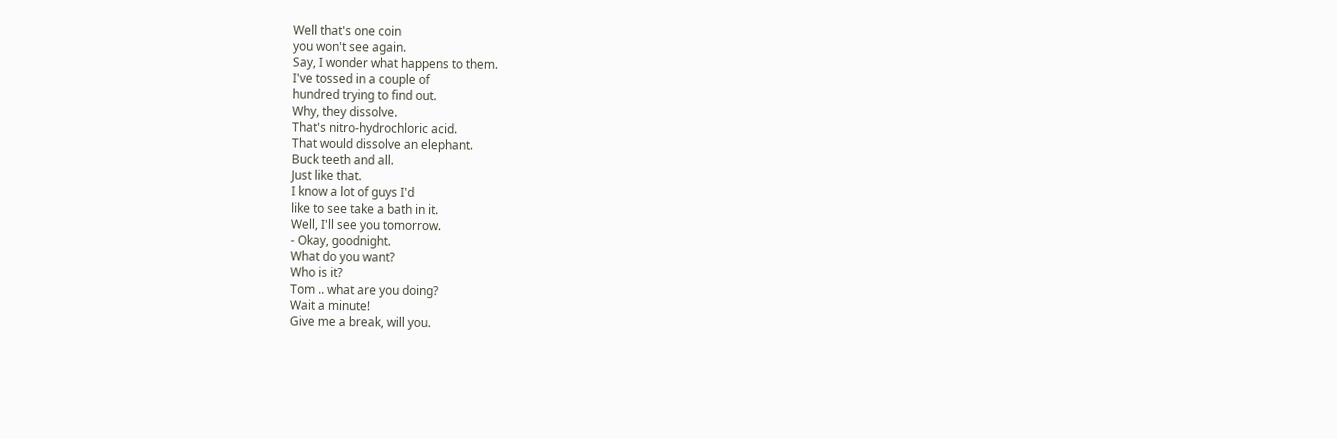Well that's one coin
you won't see again.
Say, I wonder what happens to them.
I've tossed in a couple of
hundred trying to find out.
Why, they dissolve.
That's nitro-hydrochloric acid.
That would dissolve an elephant.
Buck teeth and all.
Just like that.
I know a lot of guys I'd
like to see take a bath in it.
Well, I'll see you tomorrow.
- Okay, goodnight.
What do you want?
Who is it?
Tom .. what are you doing?
Wait a minute!
Give me a break, will you.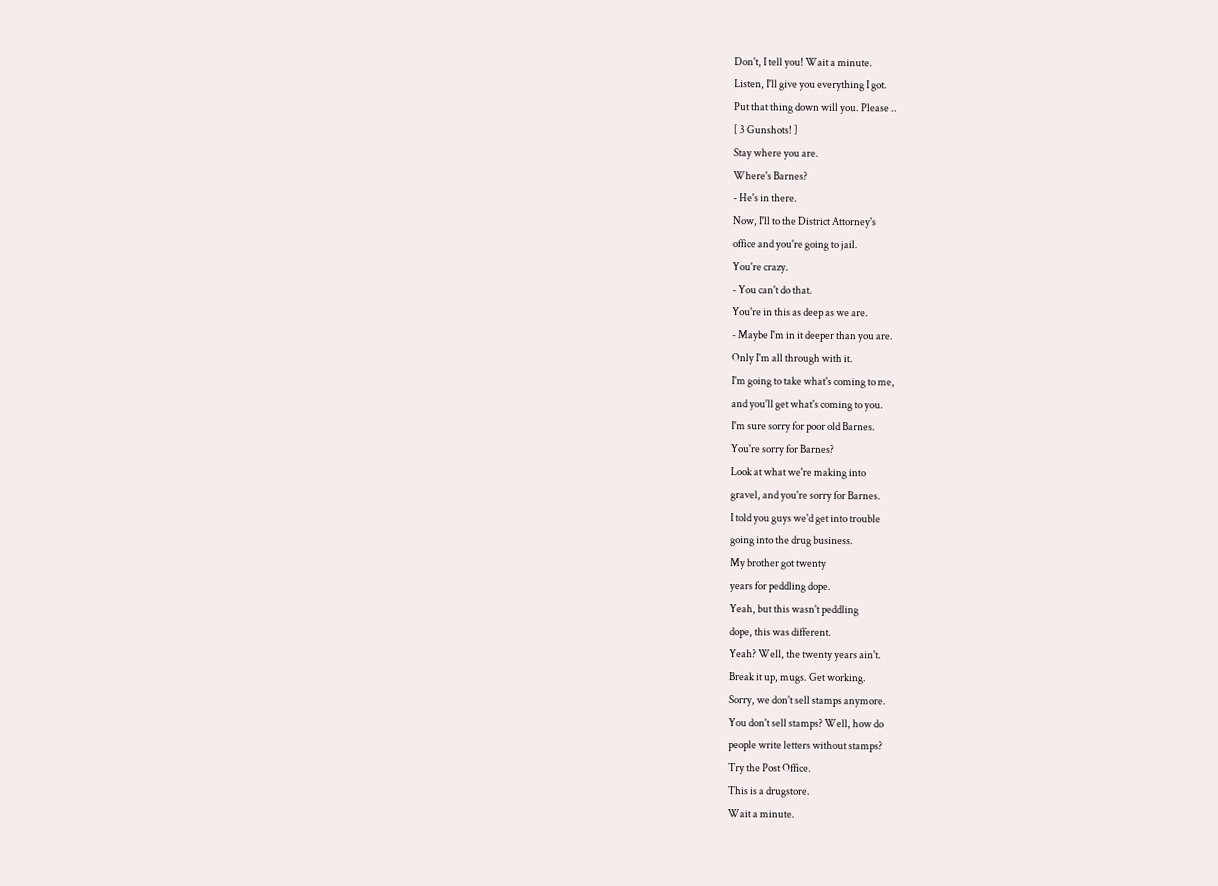Don't, I tell you! Wait a minute.
Listen, I'll give you everything I got.
Put that thing down will you. Please ..
[ 3 Gunshots! ]
Stay where you are.
Where's Barnes?
- He's in there.
Now, I'll to the District Attorney's
office and you're going to jail.
You're crazy.
- You can't do that.
You're in this as deep as we are.
- Maybe I'm in it deeper than you are.
Only I'm all through with it.
I'm going to take what's coming to me,
and you'll get what's coming to you.
I'm sure sorry for poor old Barnes.
You're sorry for Barnes?
Look at what we're making into
gravel, and you're sorry for Barnes.
I told you guys we'd get into trouble
going into the drug business.
My brother got twenty
years for peddling dope.
Yeah, but this wasn't peddling
dope, this was different.
Yeah? Well, the twenty years ain't.
Break it up, mugs. Get working.
Sorry, we don't sell stamps anymore.
You don't sell stamps? Well, how do
people write letters without stamps?
Try the Post Office.
This is a drugstore.
Wait a minute.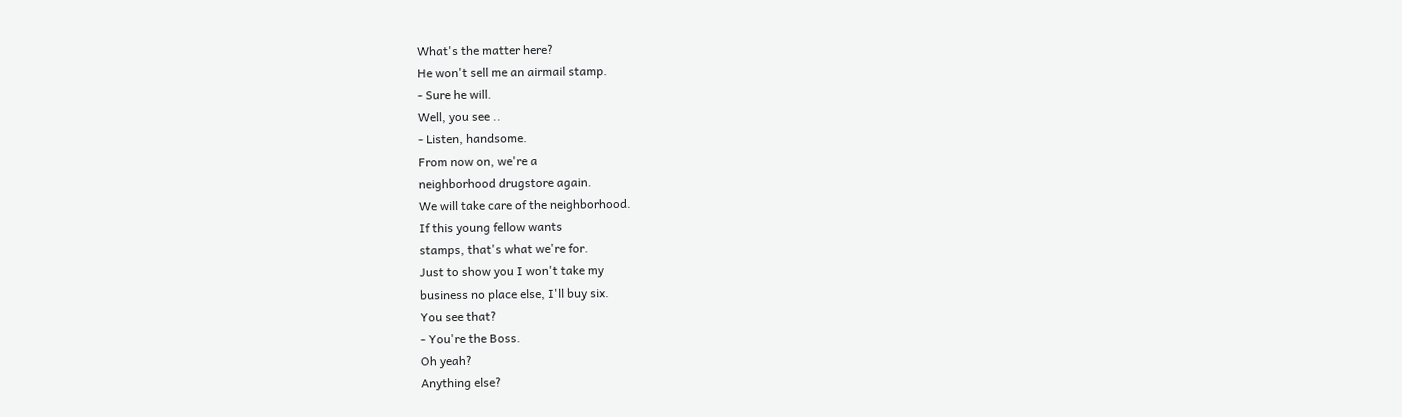What's the matter here?
He won't sell me an airmail stamp.
- Sure he will.
Well, you see ..
- Listen, handsome.
From now on, we're a
neighborhood drugstore again.
We will take care of the neighborhood.
If this young fellow wants
stamps, that's what we're for.
Just to show you I won't take my
business no place else, I'll buy six.
You see that?
- You're the Boss.
Oh yeah?
Anything else?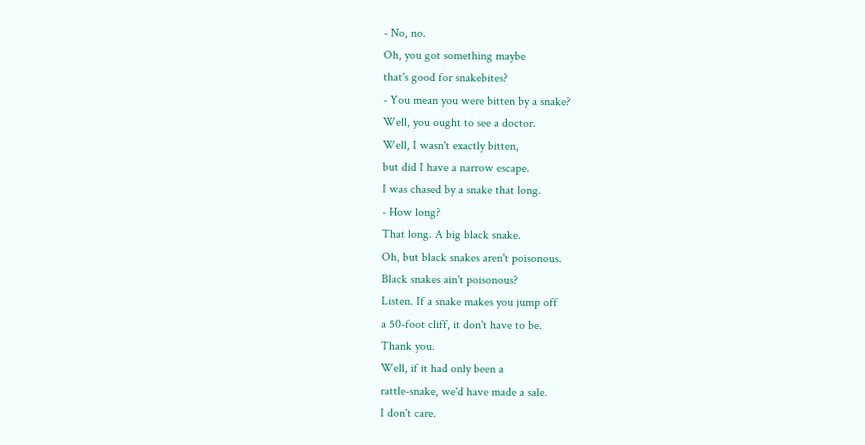- No, no.
Oh, you got something maybe
that's good for snakebites?
- You mean you were bitten by a snake?
Well, you ought to see a doctor.
Well, I wasn't exactly bitten,
but did I have a narrow escape.
I was chased by a snake that long.
- How long?
That long. A big black snake.
Oh, but black snakes aren't poisonous.
Black snakes ain't poisonous?
Listen. If a snake makes you jump off
a 50-foot cliff, it don't have to be.
Thank you.
Well, if it had only been a
rattle-snake, we'd have made a sale.
I don't care.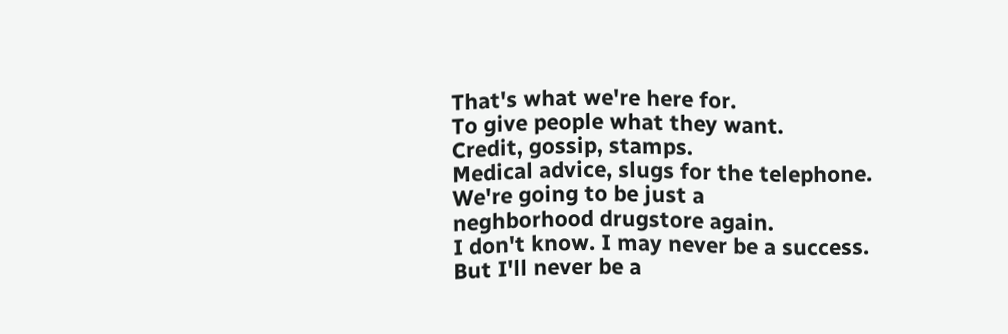That's what we're here for.
To give people what they want.
Credit, gossip, stamps.
Medical advice, slugs for the telephone.
We're going to be just a
neghborhood drugstore again.
I don't know. I may never be a success.
But I'll never be a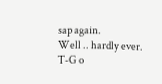sap again.
Well .. hardly ever.
T-G o